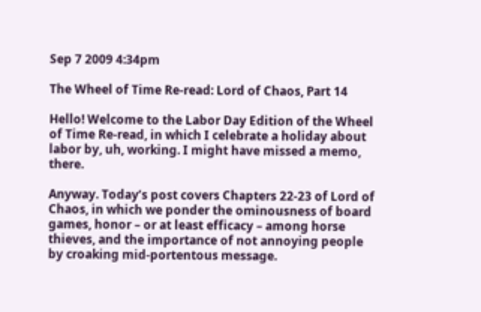Sep 7 2009 4:34pm

The Wheel of Time Re-read: Lord of Chaos, Part 14

Hello! Welcome to the Labor Day Edition of the Wheel of Time Re-read, in which I celebrate a holiday about labor by, uh, working. I might have missed a memo, there.

Anyway. Today’s post covers Chapters 22-23 of Lord of Chaos, in which we ponder the ominousness of board games, honor – or at least efficacy – among horse thieves, and the importance of not annoying people by croaking mid-portentous message.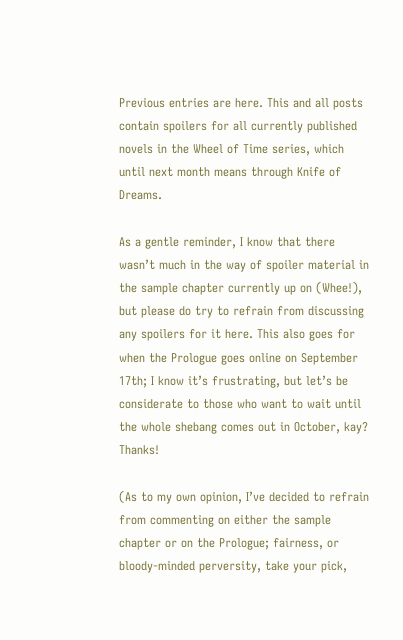Previous entries are here. This and all posts contain spoilers for all currently published novels in the Wheel of Time series, which until next month means through Knife of Dreams.

As a gentle reminder, I know that there wasn’t much in the way of spoiler material in the sample chapter currently up on (Whee!), but please do try to refrain from discussing any spoilers for it here. This also goes for when the Prologue goes online on September 17th; I know it’s frustrating, but let’s be considerate to those who want to wait until the whole shebang comes out in October, kay? Thanks!

(As to my own opinion, I’ve decided to refrain from commenting on either the sample chapter or on the Prologue; fairness, or bloody-minded perversity, take your pick,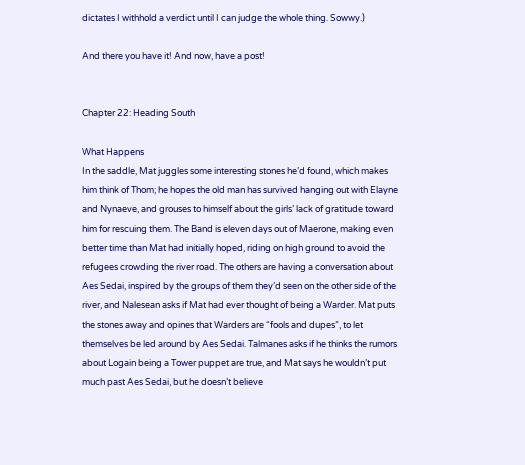dictates I withhold a verdict until I can judge the whole thing. Sowwy.)

And there you have it! And now, have a post!


Chapter 22: Heading South

What Happens
In the saddle, Mat juggles some interesting stones he’d found, which makes him think of Thom; he hopes the old man has survived hanging out with Elayne and Nynaeve, and grouses to himself about the girls’ lack of gratitude toward him for rescuing them. The Band is eleven days out of Maerone, making even better time than Mat had initially hoped, riding on high ground to avoid the refugees crowding the river road. The others are having a conversation about Aes Sedai, inspired by the groups of them they’d seen on the other side of the river, and Nalesean asks if Mat had ever thought of being a Warder. Mat puts the stones away and opines that Warders are “fools and dupes”, to let themselves be led around by Aes Sedai. Talmanes asks if he thinks the rumors about Logain being a Tower puppet are true, and Mat says he wouldn’t put much past Aes Sedai, but he doesn’t believe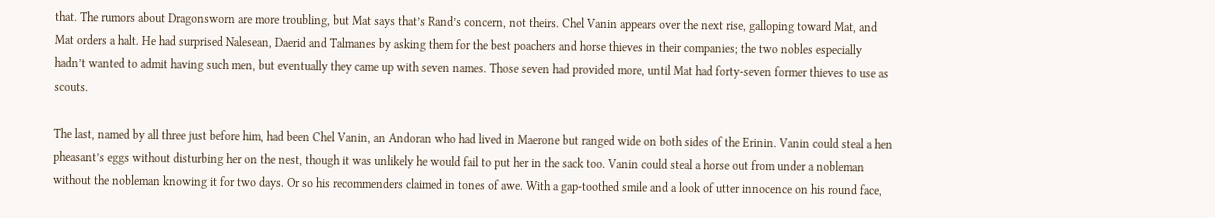that. The rumors about Dragonsworn are more troubling, but Mat says that’s Rand’s concern, not theirs. Chel Vanin appears over the next rise, galloping toward Mat, and Mat orders a halt. He had surprised Nalesean, Daerid and Talmanes by asking them for the best poachers and horse thieves in their companies; the two nobles especially hadn’t wanted to admit having such men, but eventually they came up with seven names. Those seven had provided more, until Mat had forty-seven former thieves to use as scouts.

The last, named by all three just before him, had been Chel Vanin, an Andoran who had lived in Maerone but ranged wide on both sides of the Erinin. Vanin could steal a hen pheasant’s eggs without disturbing her on the nest, though it was unlikely he would fail to put her in the sack too. Vanin could steal a horse out from under a nobleman without the nobleman knowing it for two days. Or so his recommenders claimed in tones of awe. With a gap-toothed smile and a look of utter innocence on his round face,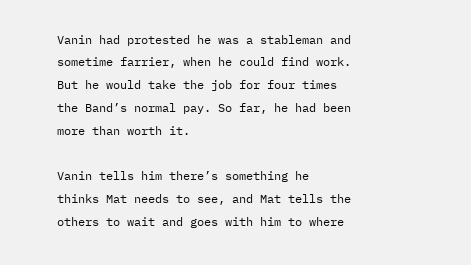Vanin had protested he was a stableman and sometime farrier, when he could find work. But he would take the job for four times the Band’s normal pay. So far, he had been more than worth it.

Vanin tells him there’s something he thinks Mat needs to see, and Mat tells the others to wait and goes with him to where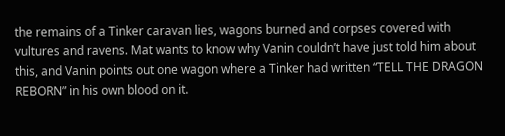the remains of a Tinker caravan lies, wagons burned and corpses covered with vultures and ravens. Mat wants to know why Vanin couldn’t have just told him about this, and Vanin points out one wagon where a Tinker had written “TELL THE DRAGON REBORN” in his own blood on it.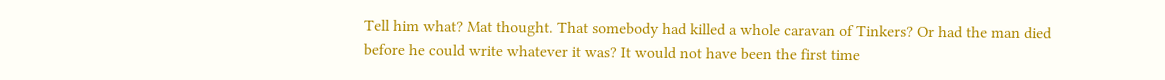Tell him what? Mat thought. That somebody had killed a whole caravan of Tinkers? Or had the man died before he could write whatever it was? It would not have been the first time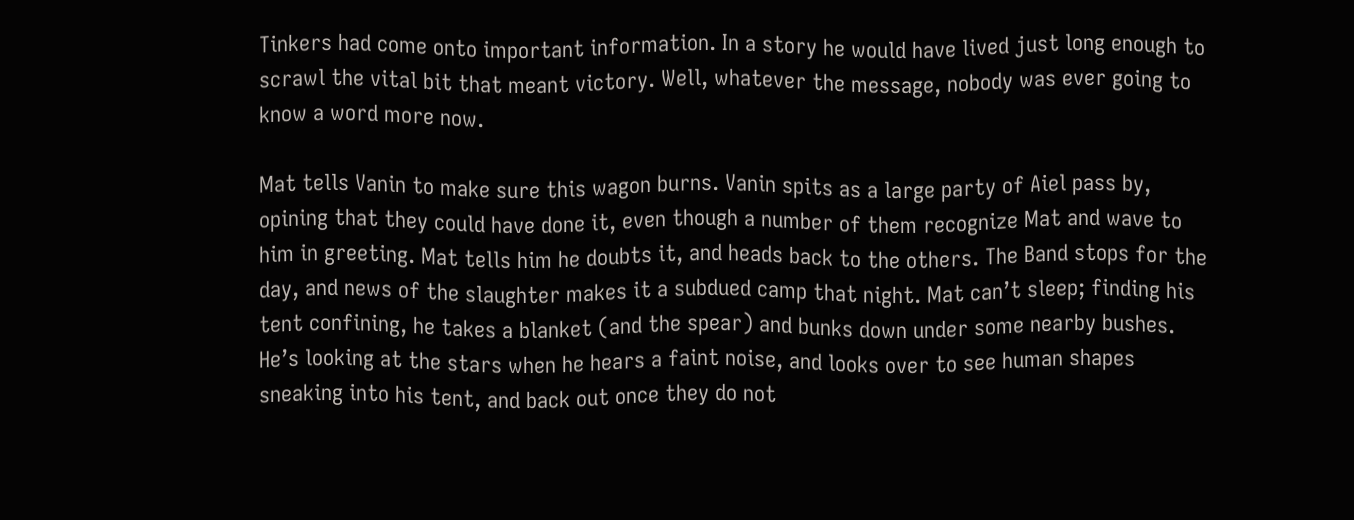Tinkers had come onto important information. In a story he would have lived just long enough to scrawl the vital bit that meant victory. Well, whatever the message, nobody was ever going to know a word more now.

Mat tells Vanin to make sure this wagon burns. Vanin spits as a large party of Aiel pass by, opining that they could have done it, even though a number of them recognize Mat and wave to him in greeting. Mat tells him he doubts it, and heads back to the others. The Band stops for the day, and news of the slaughter makes it a subdued camp that night. Mat can’t sleep; finding his tent confining, he takes a blanket (and the spear) and bunks down under some nearby bushes. He’s looking at the stars when he hears a faint noise, and looks over to see human shapes sneaking into his tent, and back out once they do not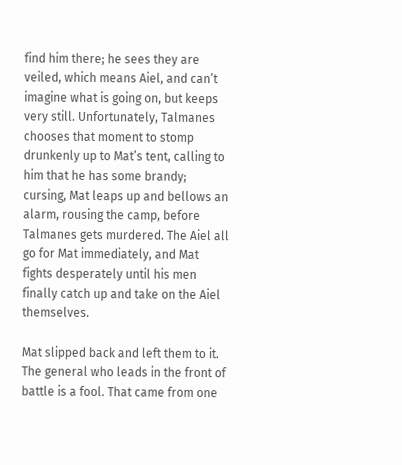find him there; he sees they are veiled, which means Aiel, and can’t imagine what is going on, but keeps very still. Unfortunately, Talmanes chooses that moment to stomp drunkenly up to Mat’s tent, calling to him that he has some brandy; cursing, Mat leaps up and bellows an alarm, rousing the camp, before Talmanes gets murdered. The Aiel all go for Mat immediately, and Mat fights desperately until his men finally catch up and take on the Aiel themselves.

Mat slipped back and left them to it. The general who leads in the front of battle is a fool. That came from one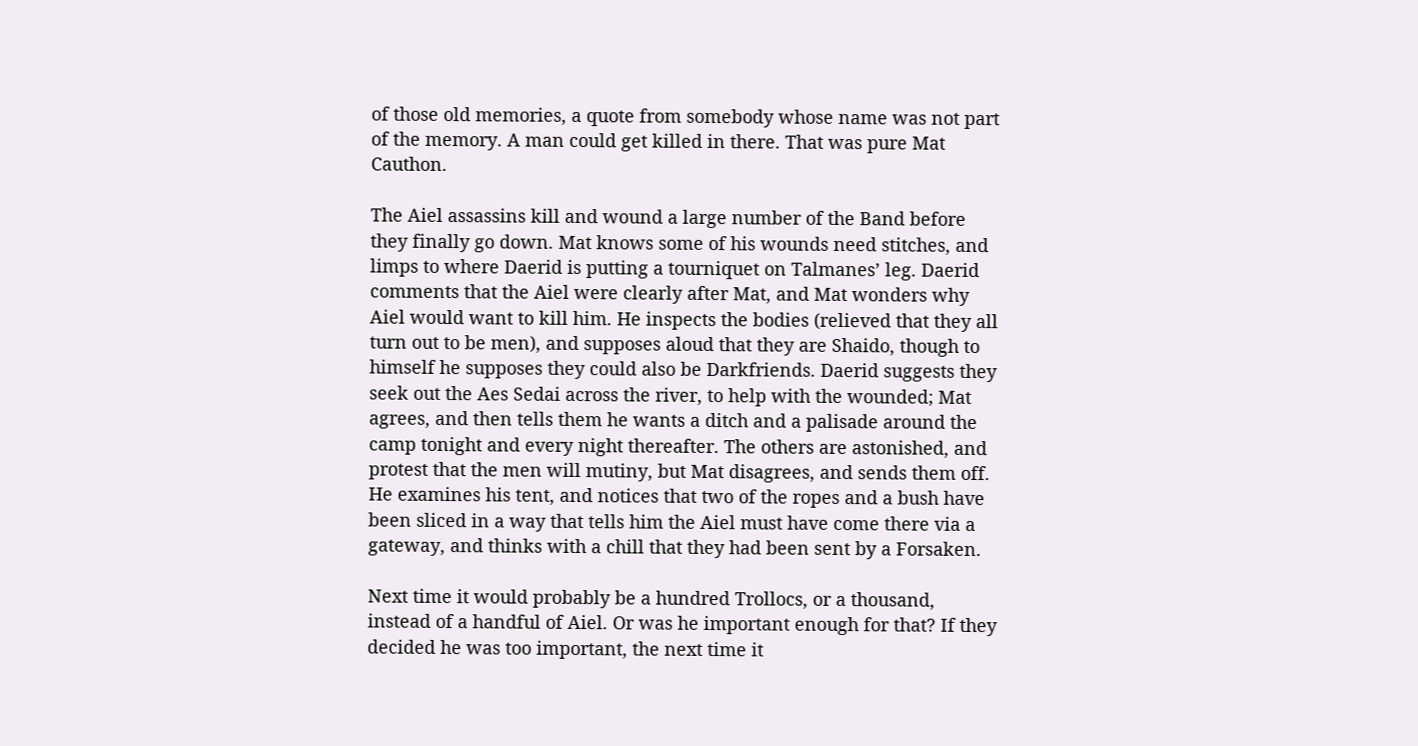of those old memories, a quote from somebody whose name was not part of the memory. A man could get killed in there. That was pure Mat Cauthon.

The Aiel assassins kill and wound a large number of the Band before they finally go down. Mat knows some of his wounds need stitches, and limps to where Daerid is putting a tourniquet on Talmanes’ leg. Daerid comments that the Aiel were clearly after Mat, and Mat wonders why Aiel would want to kill him. He inspects the bodies (relieved that they all turn out to be men), and supposes aloud that they are Shaido, though to himself he supposes they could also be Darkfriends. Daerid suggests they seek out the Aes Sedai across the river, to help with the wounded; Mat agrees, and then tells them he wants a ditch and a palisade around the camp tonight and every night thereafter. The others are astonished, and protest that the men will mutiny, but Mat disagrees, and sends them off. He examines his tent, and notices that two of the ropes and a bush have been sliced in a way that tells him the Aiel must have come there via a gateway, and thinks with a chill that they had been sent by a Forsaken.

Next time it would probably be a hundred Trollocs, or a thousand, instead of a handful of Aiel. Or was he important enough for that? If they decided he was too important, the next time it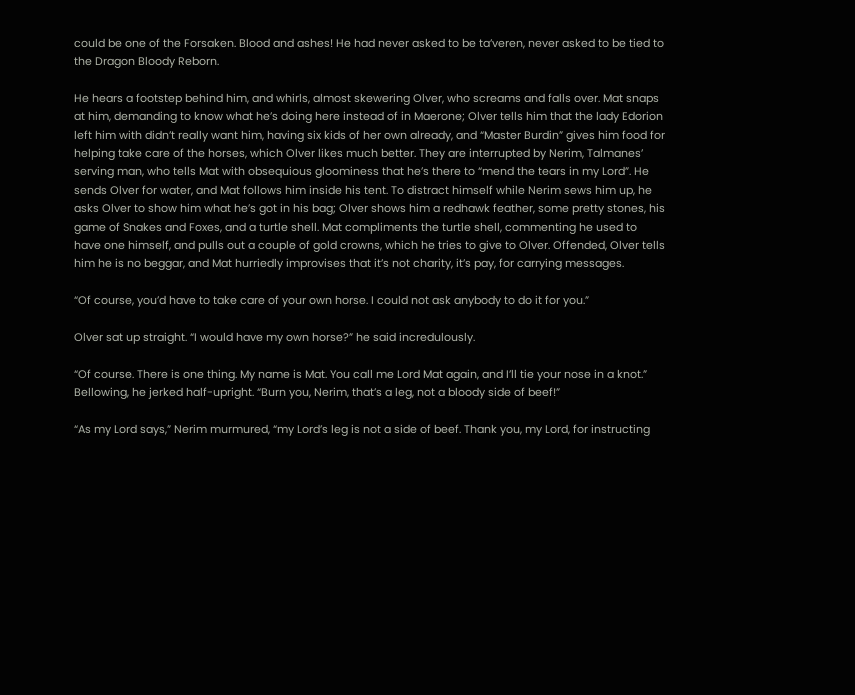could be one of the Forsaken. Blood and ashes! He had never asked to be ta’veren, never asked to be tied to the Dragon Bloody Reborn.

He hears a footstep behind him, and whirls, almost skewering Olver, who screams and falls over. Mat snaps at him, demanding to know what he’s doing here instead of in Maerone; Olver tells him that the lady Edorion left him with didn’t really want him, having six kids of her own already, and “Master Burdin” gives him food for helping take care of the horses, which Olver likes much better. They are interrupted by Nerim, Talmanes’ serving man, who tells Mat with obsequious gloominess that he’s there to “mend the tears in my Lord”. He sends Olver for water, and Mat follows him inside his tent. To distract himself while Nerim sews him up, he asks Olver to show him what he’s got in his bag; Olver shows him a redhawk feather, some pretty stones, his game of Snakes and Foxes, and a turtle shell. Mat compliments the turtle shell, commenting he used to have one himself, and pulls out a couple of gold crowns, which he tries to give to Olver. Offended, Olver tells him he is no beggar, and Mat hurriedly improvises that it’s not charity, it’s pay, for carrying messages.

“Of course, you’d have to take care of your own horse. I could not ask anybody to do it for you.”

Olver sat up straight. “I would have my own horse?” he said incredulously.

“Of course. There is one thing. My name is Mat. You call me Lord Mat again, and I’ll tie your nose in a knot.” Bellowing, he jerked half-upright. “Burn you, Nerim, that’s a leg, not a bloody side of beef!”

“As my Lord says,” Nerim murmured, “my Lord’s leg is not a side of beef. Thank you, my Lord, for instructing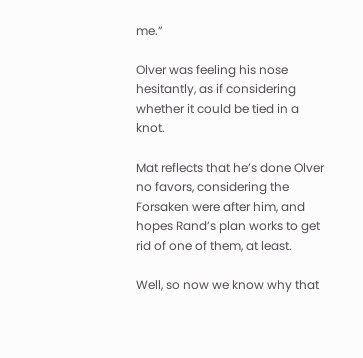me.”

Olver was feeling his nose hesitantly, as if considering whether it could be tied in a knot.

Mat reflects that he’s done Olver no favors, considering the Forsaken were after him, and hopes Rand’s plan works to get rid of one of them, at least.

Well, so now we know why that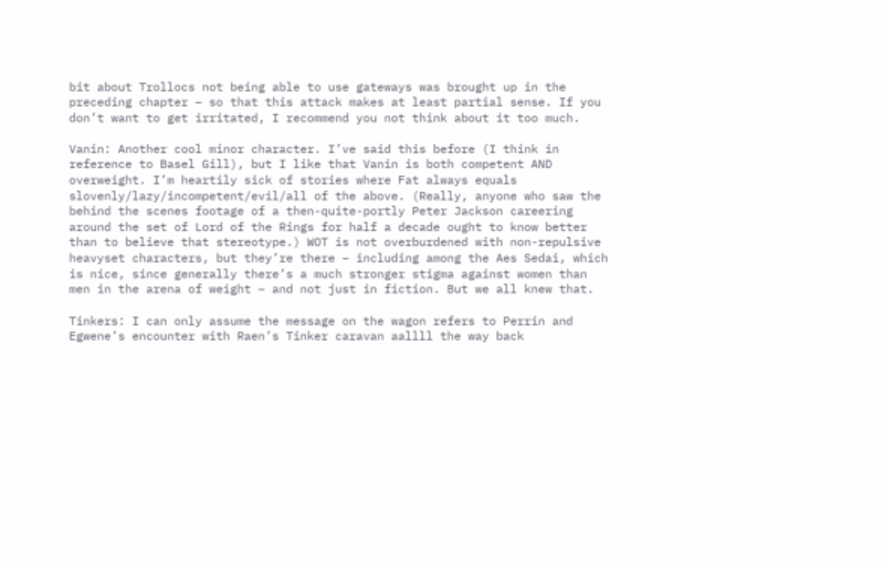bit about Trollocs not being able to use gateways was brought up in the preceding chapter – so that this attack makes at least partial sense. If you don’t want to get irritated, I recommend you not think about it too much.

Vanin: Another cool minor character. I’ve said this before (I think in reference to Basel Gill), but I like that Vanin is both competent AND overweight. I’m heartily sick of stories where Fat always equals slovenly/lazy/incompetent/evil/all of the above. (Really, anyone who saw the behind the scenes footage of a then-quite-portly Peter Jackson careering around the set of Lord of the Rings for half a decade ought to know better than to believe that stereotype.) WOT is not overburdened with non-repulsive heavyset characters, but they’re there – including among the Aes Sedai, which is nice, since generally there’s a much stronger stigma against women than men in the arena of weight – and not just in fiction. But we all knew that.

Tinkers: I can only assume the message on the wagon refers to Perrin and Egwene’s encounter with Raen’s Tinker caravan aallll the way back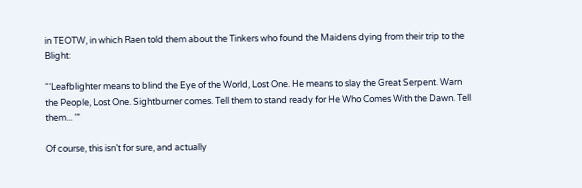in TEOTW, in which Raen told them about the Tinkers who found the Maidens dying from their trip to the Blight:

“‘Leafblighter means to blind the Eye of the World, Lost One. He means to slay the Great Serpent. Warn the People, Lost One. Sightburner comes. Tell them to stand ready for He Who Comes With the Dawn. Tell them... ’”

Of course, this isn’t for sure, and actually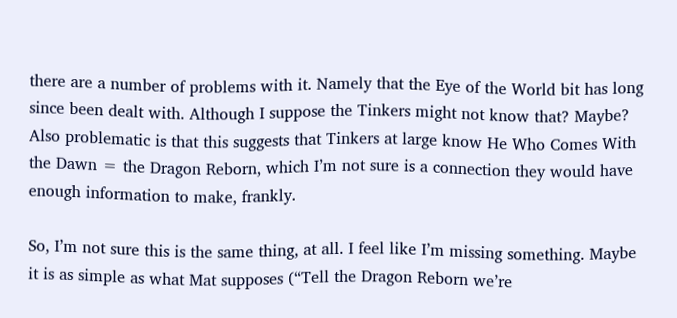there are a number of problems with it. Namely that the Eye of the World bit has long since been dealt with. Although I suppose the Tinkers might not know that? Maybe? Also problematic is that this suggests that Tinkers at large know He Who Comes With the Dawn = the Dragon Reborn, which I’m not sure is a connection they would have enough information to make, frankly.

So, I’m not sure this is the same thing, at all. I feel like I’m missing something. Maybe it is as simple as what Mat supposes (“Tell the Dragon Reborn we’re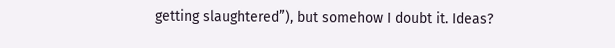getting slaughtered”), but somehow I doubt it. Ideas?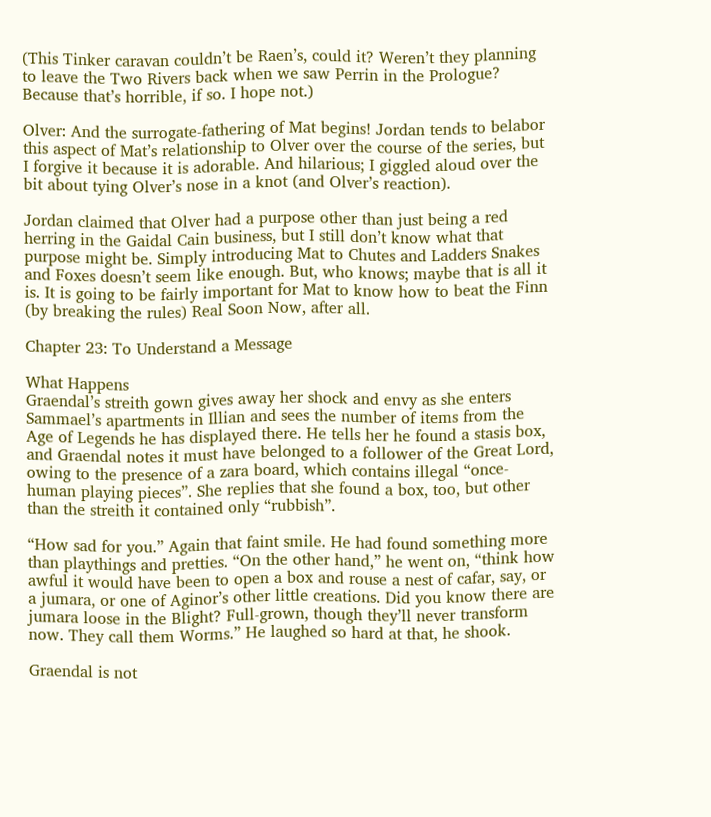(This Tinker caravan couldn’t be Raen’s, could it? Weren’t they planning to leave the Two Rivers back when we saw Perrin in the Prologue? Because that’s horrible, if so. I hope not.)

Olver: And the surrogate-fathering of Mat begins! Jordan tends to belabor this aspect of Mat’s relationship to Olver over the course of the series, but I forgive it because it is adorable. And hilarious; I giggled aloud over the bit about tying Olver’s nose in a knot (and Olver’s reaction).

Jordan claimed that Olver had a purpose other than just being a red herring in the Gaidal Cain business, but I still don’t know what that purpose might be. Simply introducing Mat to Chutes and Ladders Snakes and Foxes doesn’t seem like enough. But, who knows; maybe that is all it is. It is going to be fairly important for Mat to know how to beat the Finn (by breaking the rules) Real Soon Now, after all.

Chapter 23: To Understand a Message

What Happens
Graendal’s streith gown gives away her shock and envy as she enters Sammael’s apartments in Illian and sees the number of items from the Age of Legends he has displayed there. He tells her he found a stasis box, and Graendal notes it must have belonged to a follower of the Great Lord, owing to the presence of a zara board, which contains illegal “once-human playing pieces”. She replies that she found a box, too, but other than the streith it contained only “rubbish”.

“How sad for you.” Again that faint smile. He had found something more than playthings and pretties. “On the other hand,” he went on, “think how awful it would have been to open a box and rouse a nest of cafar, say, or a jumara, or one of Aginor’s other little creations. Did you know there are jumara loose in the Blight? Full-grown, though they’ll never transform now. They call them Worms.” He laughed so hard at that, he shook.

Graendal is not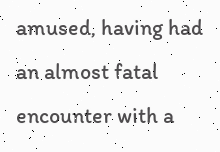amused, having had an almost fatal encounter with a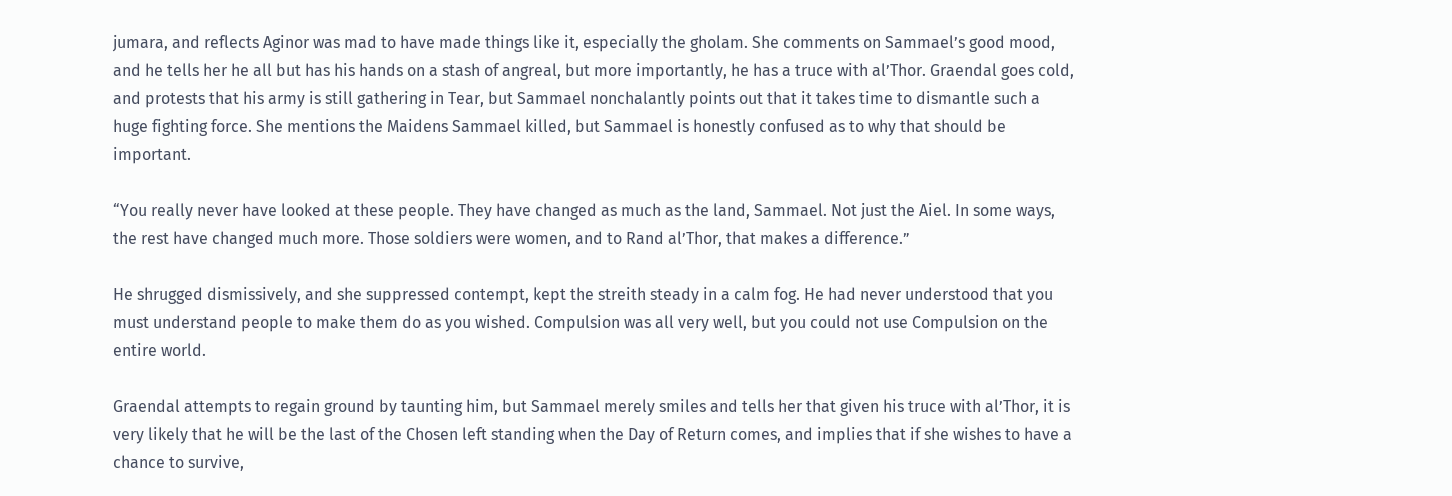jumara, and reflects Aginor was mad to have made things like it, especially the gholam. She comments on Sammael’s good mood, and he tells her he all but has his hands on a stash of angreal, but more importantly, he has a truce with al’Thor. Graendal goes cold, and protests that his army is still gathering in Tear, but Sammael nonchalantly points out that it takes time to dismantle such a huge fighting force. She mentions the Maidens Sammael killed, but Sammael is honestly confused as to why that should be important.

“You really never have looked at these people. They have changed as much as the land, Sammael. Not just the Aiel. In some ways, the rest have changed much more. Those soldiers were women, and to Rand al’Thor, that makes a difference.”

He shrugged dismissively, and she suppressed contempt, kept the streith steady in a calm fog. He had never understood that you must understand people to make them do as you wished. Compulsion was all very well, but you could not use Compulsion on the entire world.

Graendal attempts to regain ground by taunting him, but Sammael merely smiles and tells her that given his truce with al’Thor, it is very likely that he will be the last of the Chosen left standing when the Day of Return comes, and implies that if she wishes to have a chance to survive,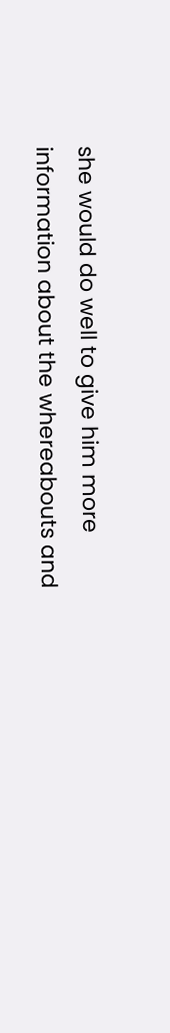she would do well to give him more information about the whereabouts and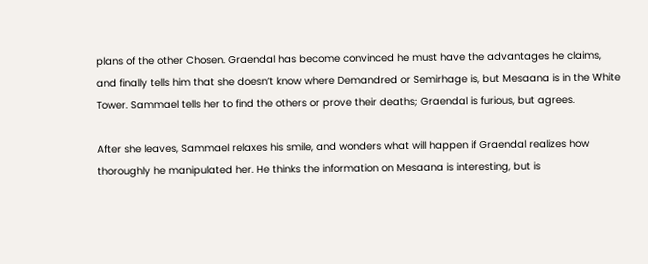plans of the other Chosen. Graendal has become convinced he must have the advantages he claims, and finally tells him that she doesn’t know where Demandred or Semirhage is, but Mesaana is in the White Tower. Sammael tells her to find the others or prove their deaths; Graendal is furious, but agrees.

After she leaves, Sammael relaxes his smile, and wonders what will happen if Graendal realizes how thoroughly he manipulated her. He thinks the information on Mesaana is interesting, but is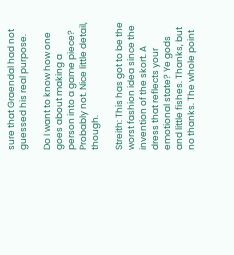sure that Graendal had not guessed his real purpose.

Do I want to know how one goes about making a person into a game piece? Probably not. Nice little detail, though.

Streith: This has got to be the worst fashion idea since the invention of the skort. A dress that reflects your emotional state? Ye gods and little fishes. Thanks, but no thanks. The whole point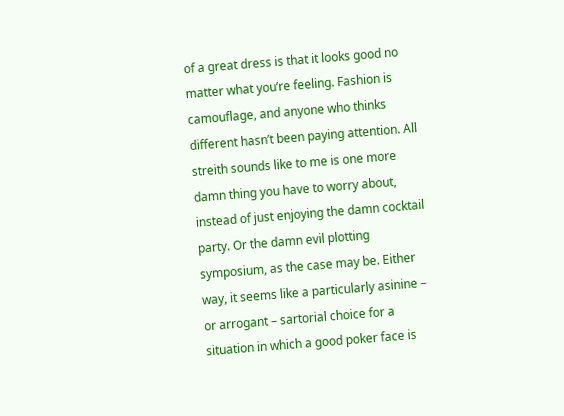of a great dress is that it looks good no matter what you’re feeling. Fashion is camouflage, and anyone who thinks different hasn’t been paying attention. All streith sounds like to me is one more damn thing you have to worry about, instead of just enjoying the damn cocktail party. Or the damn evil plotting symposium, as the case may be. Either way, it seems like a particularly asinine – or arrogant – sartorial choice for a situation in which a good poker face is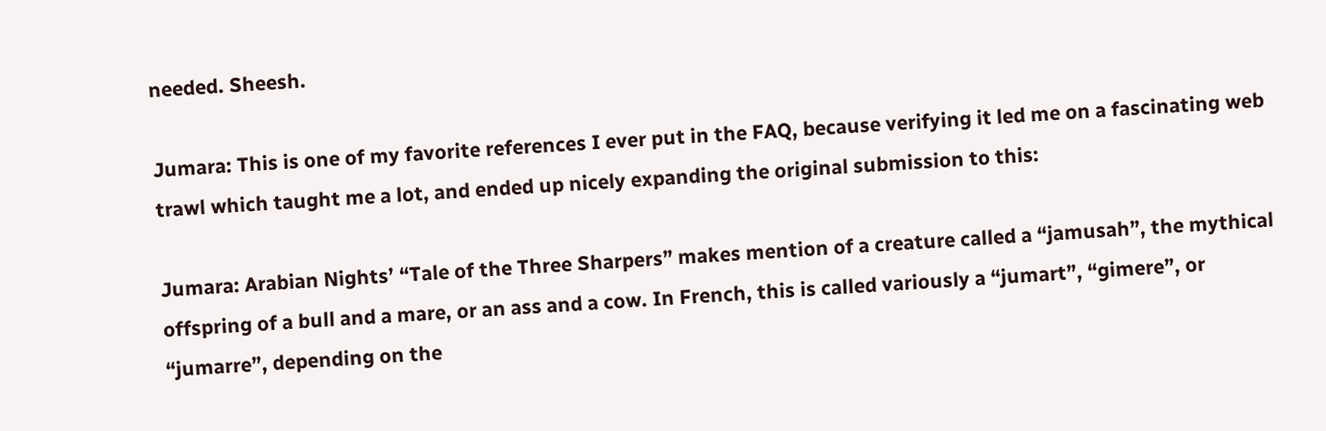needed. Sheesh.

Jumara: This is one of my favorite references I ever put in the FAQ, because verifying it led me on a fascinating web trawl which taught me a lot, and ended up nicely expanding the original submission to this:

Jumara: Arabian Nights’ “Tale of the Three Sharpers” makes mention of a creature called a “jamusah”, the mythical offspring of a bull and a mare, or an ass and a cow. In French, this is called variously a “jumart”, “gimere”, or “jumarre”, depending on the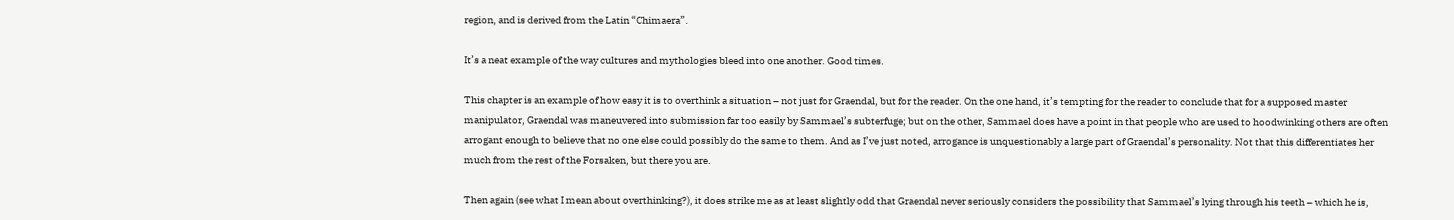region, and is derived from the Latin “Chimaera”.

It’s a neat example of the way cultures and mythologies bleed into one another. Good times.

This chapter is an example of how easy it is to overthink a situation – not just for Graendal, but for the reader. On the one hand, it’s tempting for the reader to conclude that for a supposed master manipulator, Graendal was maneuvered into submission far too easily by Sammael’s subterfuge; but on the other, Sammael does have a point in that people who are used to hoodwinking others are often arrogant enough to believe that no one else could possibly do the same to them. And as I’ve just noted, arrogance is unquestionably a large part of Graendal’s personality. Not that this differentiates her much from the rest of the Forsaken, but there you are.

Then again (see what I mean about overthinking?), it does strike me as at least slightly odd that Graendal never seriously considers the possibility that Sammael’s lying through his teeth – which he is,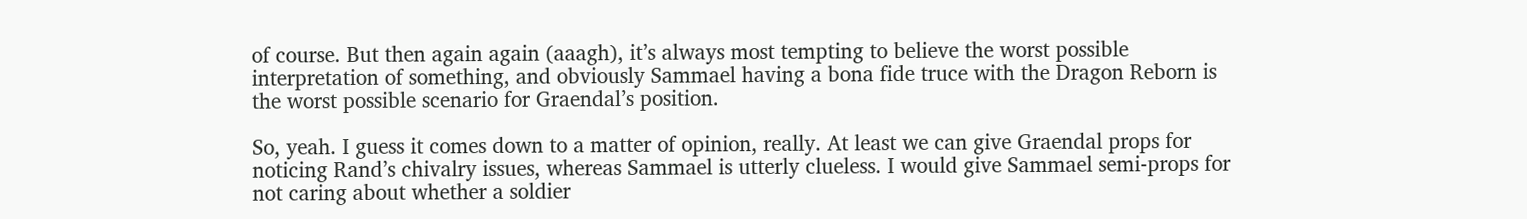of course. But then again again (aaagh), it’s always most tempting to believe the worst possible interpretation of something, and obviously Sammael having a bona fide truce with the Dragon Reborn is the worst possible scenario for Graendal’s position.

So, yeah. I guess it comes down to a matter of opinion, really. At least we can give Graendal props for noticing Rand’s chivalry issues, whereas Sammael is utterly clueless. I would give Sammael semi-props for not caring about whether a soldier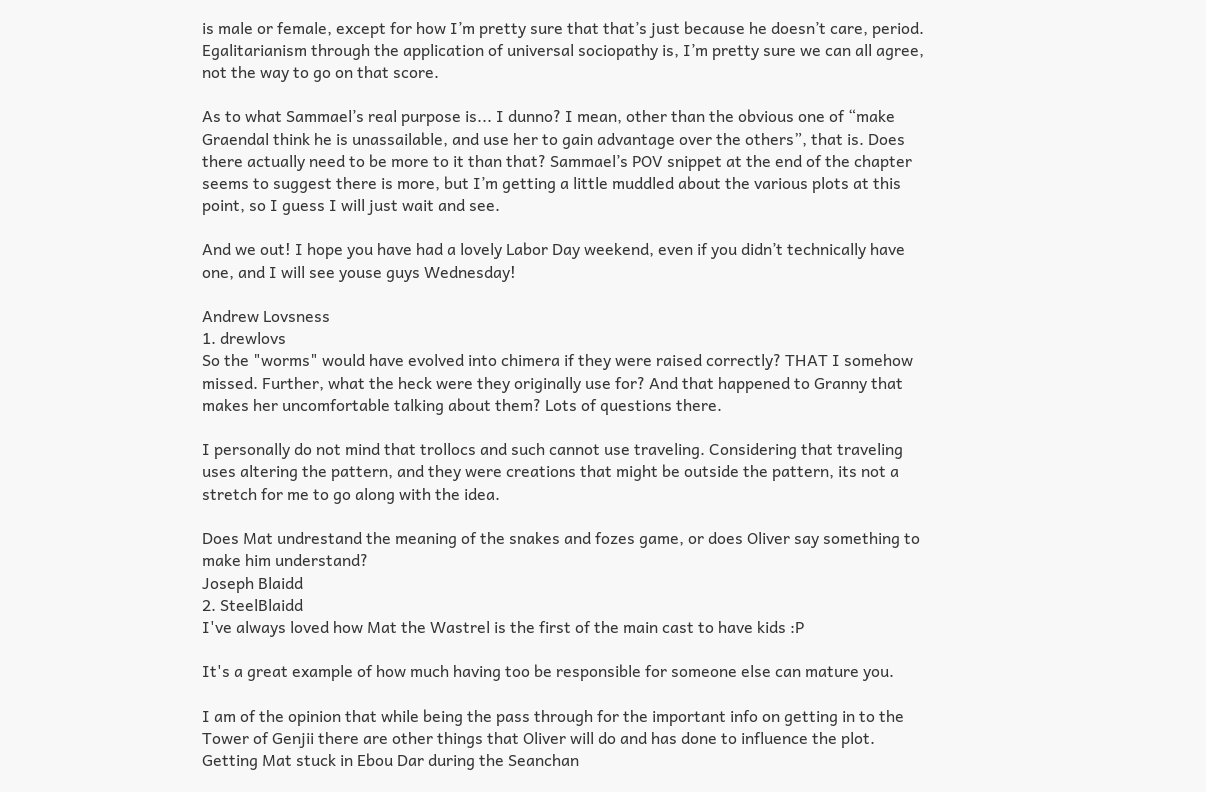is male or female, except for how I’m pretty sure that that’s just because he doesn’t care, period. Egalitarianism through the application of universal sociopathy is, I’m pretty sure we can all agree, not the way to go on that score.

As to what Sammael’s real purpose is... I dunno? I mean, other than the obvious one of “make Graendal think he is unassailable, and use her to gain advantage over the others”, that is. Does there actually need to be more to it than that? Sammael’s POV snippet at the end of the chapter seems to suggest there is more, but I’m getting a little muddled about the various plots at this point, so I guess I will just wait and see.

And we out! I hope you have had a lovely Labor Day weekend, even if you didn’t technically have one, and I will see youse guys Wednesday!

Andrew Lovsness
1. drewlovs
So the "worms" would have evolved into chimera if they were raised correctly? THAT I somehow missed. Further, what the heck were they originally use for? And that happened to Granny that makes her uncomfortable talking about them? Lots of questions there.

I personally do not mind that trollocs and such cannot use traveling. Considering that traveling uses altering the pattern, and they were creations that might be outside the pattern, its not a stretch for me to go along with the idea.

Does Mat undrestand the meaning of the snakes and fozes game, or does Oliver say something to make him understand?
Joseph Blaidd
2. SteelBlaidd
I've always loved how Mat the Wastrel is the first of the main cast to have kids :P

It's a great example of how much having too be responsible for someone else can mature you.

I am of the opinion that while being the pass through for the important info on getting in to the Tower of Genjii there are other things that Oliver will do and has done to influence the plot. Getting Mat stuck in Ebou Dar during the Seanchan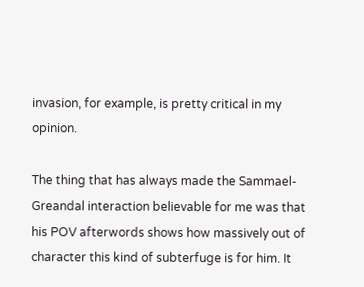invasion, for example, is pretty critical in my opinion.

The thing that has always made the Sammael-Greandal interaction believable for me was that his POV afterwords shows how massively out of character this kind of subterfuge is for him. It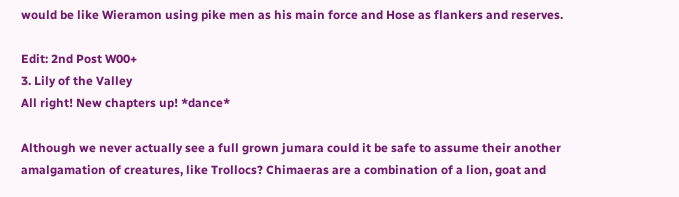would be like Wieramon using pike men as his main force and Hose as flankers and reserves.

Edit: 2nd Post W00+
3. Lily of the Valley
All right! New chapters up! *dance*

Although we never actually see a full grown jumara could it be safe to assume their another amalgamation of creatures, like Trollocs? Chimaeras are a combination of a lion, goat and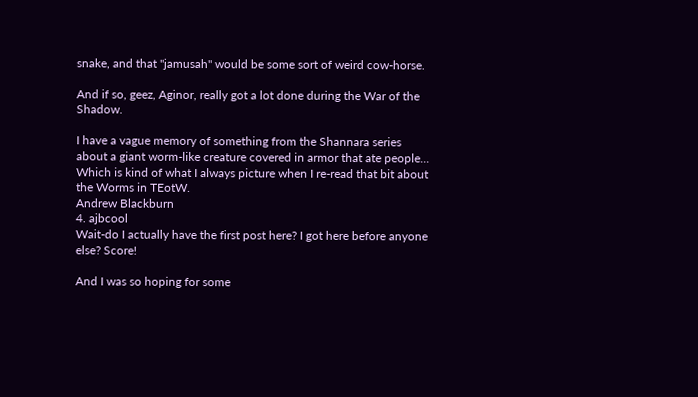snake, and that "jamusah" would be some sort of weird cow-horse.

And if so, geez, Aginor, really got a lot done during the War of the Shadow.

I have a vague memory of something from the Shannara series about a giant worm-like creature covered in armor that ate people... Which is kind of what I always picture when I re-read that bit about the Worms in TEotW.
Andrew Blackburn
4. ajbcool
Wait-do I actually have the first post here? I got here before anyone else? Score!

And I was so hoping for some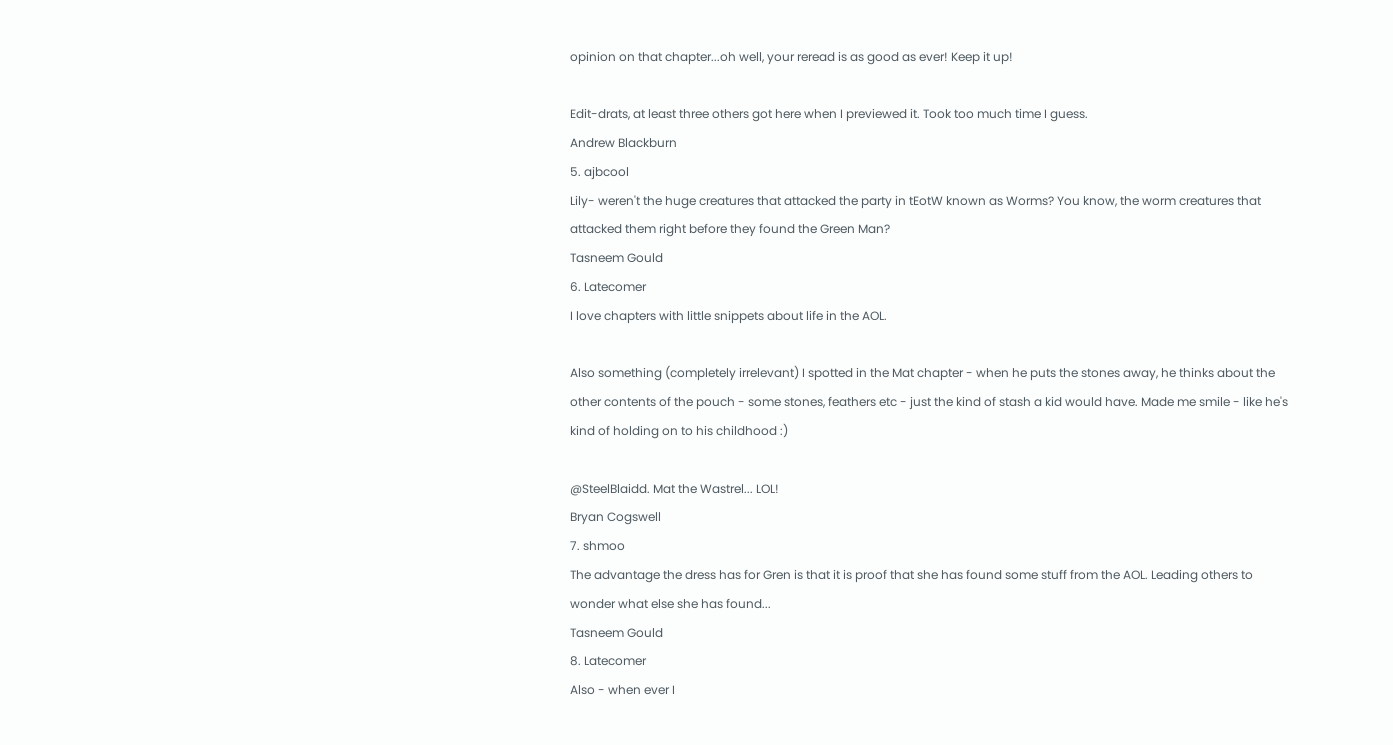opinion on that chapter...oh well, your reread is as good as ever! Keep it up!

Edit-drats, at least three others got here when I previewed it. Took too much time I guess.
Andrew Blackburn
5. ajbcool
Lily- weren't the huge creatures that attacked the party in tEotW known as Worms? You know, the worm creatures that attacked them right before they found the Green Man?
Tasneem Gould
6. Latecomer
I love chapters with little snippets about life in the AOL.

Also something (completely irrelevant) I spotted in the Mat chapter - when he puts the stones away, he thinks about the other contents of the pouch - some stones, feathers etc - just the kind of stash a kid would have. Made me smile - like he's kind of holding on to his childhood :)

@SteelBlaidd. Mat the Wastrel... LOL!
Bryan Cogswell
7. shmoo
The advantage the dress has for Gren is that it is proof that she has found some stuff from the AOL. Leading others to wonder what else she has found...
Tasneem Gould
8. Latecomer
Also - when ever I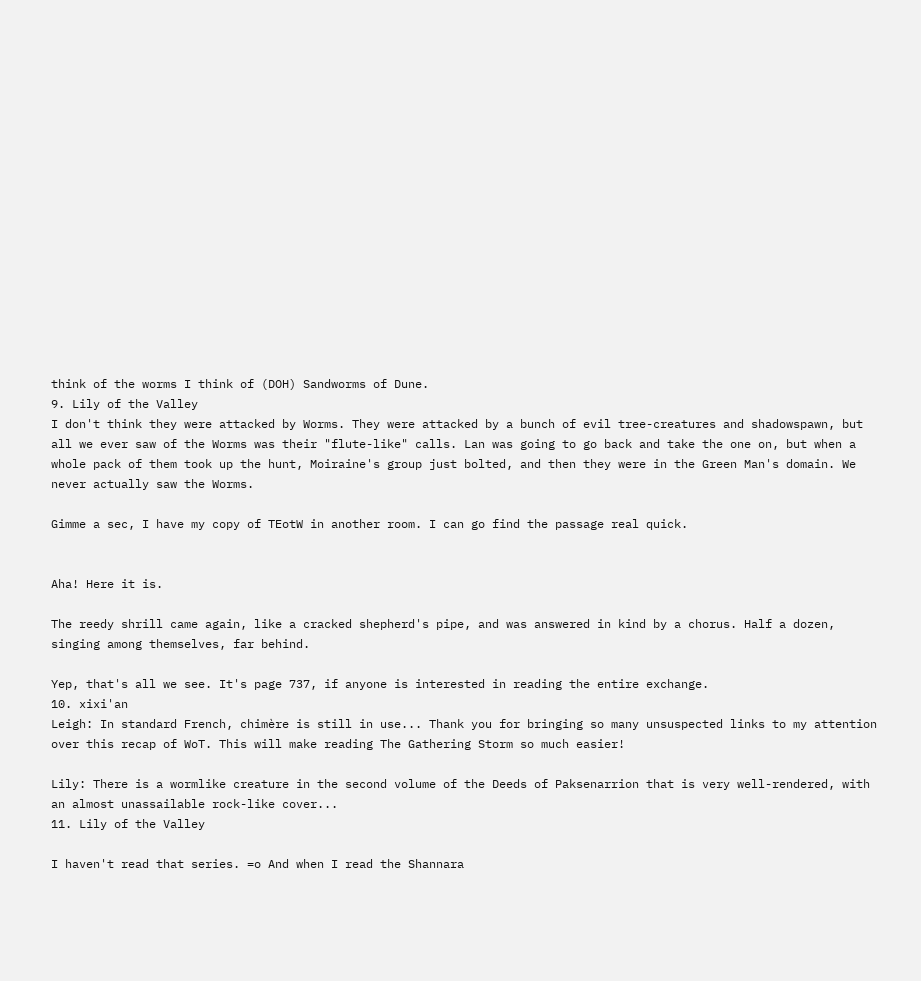think of the worms I think of (DOH) Sandworms of Dune.
9. Lily of the Valley
I don't think they were attacked by Worms. They were attacked by a bunch of evil tree-creatures and shadowspawn, but all we ever saw of the Worms was their "flute-like" calls. Lan was going to go back and take the one on, but when a whole pack of them took up the hunt, Moiraine's group just bolted, and then they were in the Green Man's domain. We never actually saw the Worms.

Gimme a sec, I have my copy of TEotW in another room. I can go find the passage real quick.


Aha! Here it is.

The reedy shrill came again, like a cracked shepherd's pipe, and was answered in kind by a chorus. Half a dozen, singing among themselves, far behind.

Yep, that's all we see. It's page 737, if anyone is interested in reading the entire exchange.
10. xixi'an
Leigh: In standard French, chimère is still in use... Thank you for bringing so many unsuspected links to my attention over this recap of WoT. This will make reading The Gathering Storm so much easier!

Lily: There is a wormlike creature in the second volume of the Deeds of Paksenarrion that is very well-rendered, with an almost unassailable rock-like cover...
11. Lily of the Valley

I haven't read that series. =o And when I read the Shannara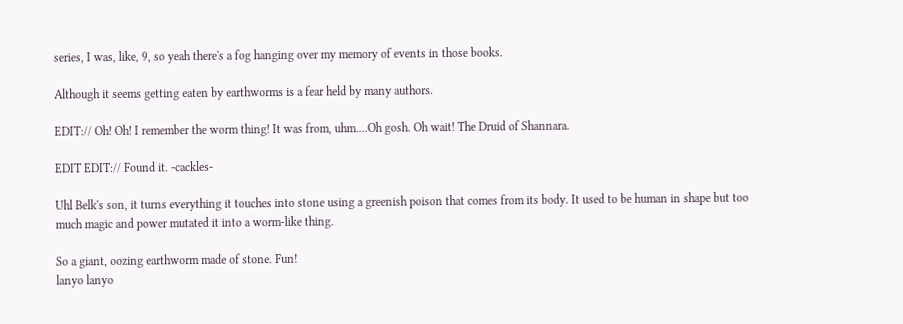series, I was, like, 9, so yeah there's a fog hanging over my memory of events in those books.

Although it seems getting eaten by earthworms is a fear held by many authors.

EDIT:// Oh! Oh! I remember the worm thing! It was from, uhm....Oh gosh. Oh wait! The Druid of Shannara.

EDIT EDIT:// Found it. -cackles-

Uhl Belk's son, it turns everything it touches into stone using a greenish poison that comes from its body. It used to be human in shape but too much magic and power mutated it into a worm-like thing.

So a giant, oozing earthworm made of stone. Fun!
lanyo lanyo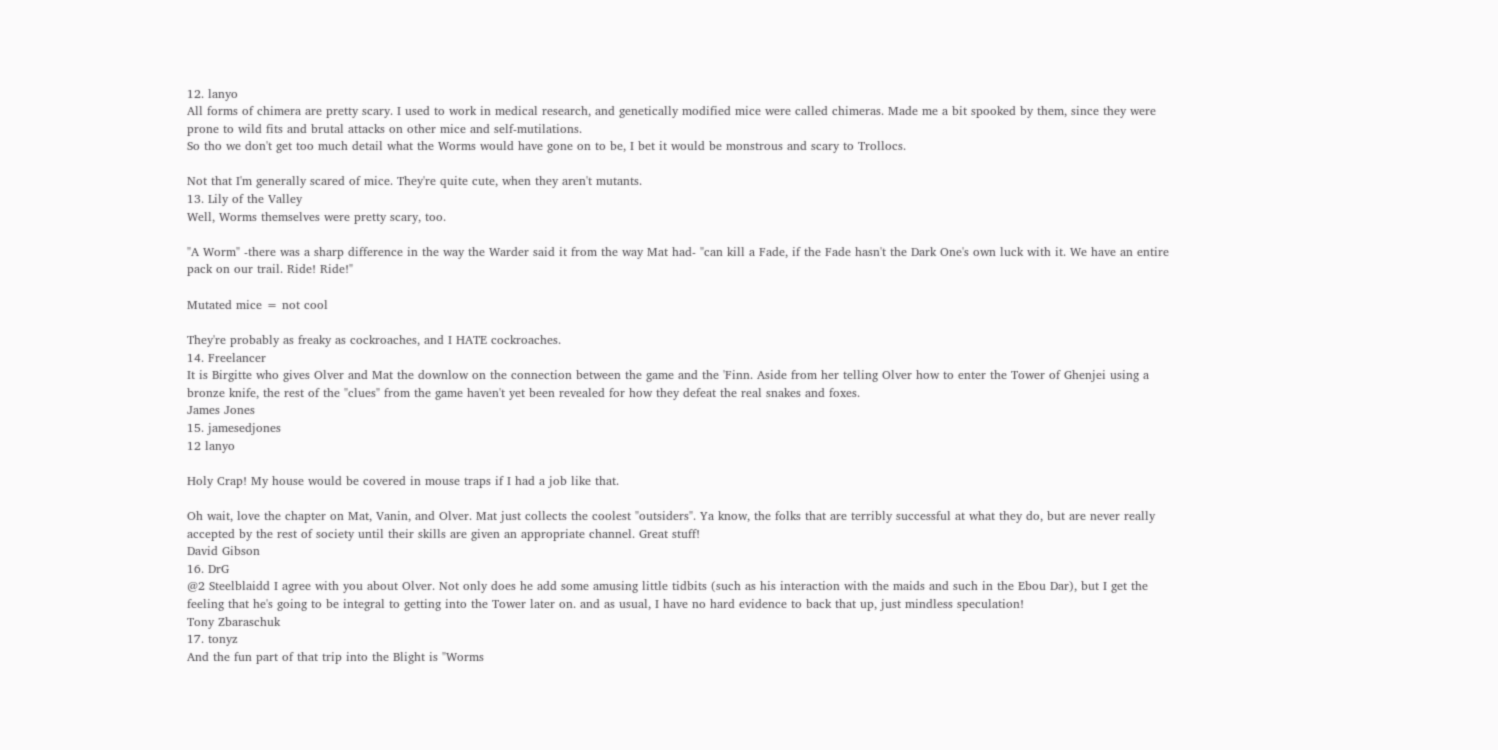12. lanyo
All forms of chimera are pretty scary. I used to work in medical research, and genetically modified mice were called chimeras. Made me a bit spooked by them, since they were prone to wild fits and brutal attacks on other mice and self-mutilations.
So tho we don't get too much detail what the Worms would have gone on to be, I bet it would be monstrous and scary to Trollocs.

Not that I'm generally scared of mice. They're quite cute, when they aren't mutants.
13. Lily of the Valley
Well, Worms themselves were pretty scary, too.

"A Worm" -there was a sharp difference in the way the Warder said it from the way Mat had- "can kill a Fade, if the Fade hasn't the Dark One's own luck with it. We have an entire pack on our trail. Ride! Ride!"

Mutated mice = not cool

They're probably as freaky as cockroaches, and I HATE cockroaches.
14. Freelancer
It is Birgitte who gives Olver and Mat the downlow on the connection between the game and the 'Finn. Aside from her telling Olver how to enter the Tower of Ghenjei using a bronze knife, the rest of the "clues" from the game haven't yet been revealed for how they defeat the real snakes and foxes.
James Jones
15. jamesedjones
12 lanyo

Holy Crap! My house would be covered in mouse traps if I had a job like that.

Oh wait, love the chapter on Mat, Vanin, and Olver. Mat just collects the coolest "outsiders". Ya know, the folks that are terribly successful at what they do, but are never really accepted by the rest of society until their skills are given an appropriate channel. Great stuff!
David Gibson
16. DrG
@2 Steelblaidd I agree with you about Olver. Not only does he add some amusing little tidbits (such as his interaction with the maids and such in the Ebou Dar), but I get the feeling that he's going to be integral to getting into the Tower later on. and as usual, I have no hard evidence to back that up, just mindless speculation!
Tony Zbaraschuk
17. tonyz
And the fun part of that trip into the Blight is "Worms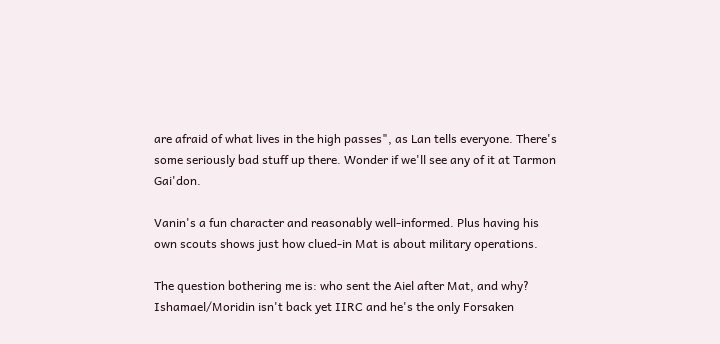are afraid of what lives in the high passes", as Lan tells everyone. There's some seriously bad stuff up there. Wonder if we'll see any of it at Tarmon Gai'don.

Vanin's a fun character and reasonably well-informed. Plus having his own scouts shows just how clued-in Mat is about military operations.

The question bothering me is: who sent the Aiel after Mat, and why? Ishamael/Moridin isn't back yet IIRC and he's the only Forsaken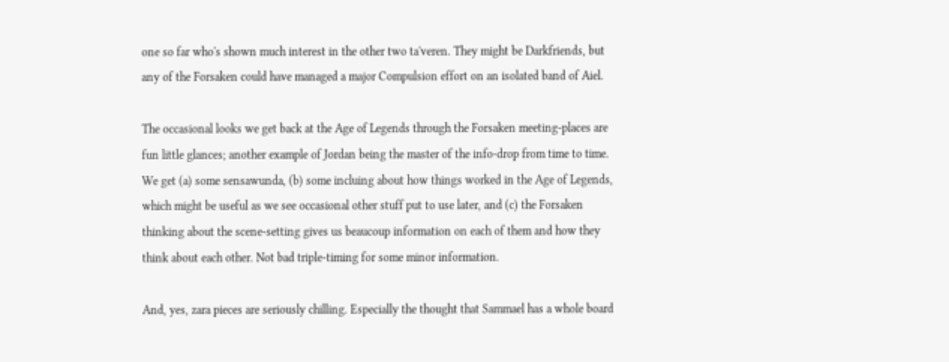one so far who's shown much interest in the other two ta'veren. They might be Darkfriends, but any of the Forsaken could have managed a major Compulsion effort on an isolated band of Aiel.

The occasional looks we get back at the Age of Legends through the Forsaken meeting-places are fun little glances; another example of Jordan being the master of the info-drop from time to time. We get (a) some sensawunda, (b) some incluing about how things worked in the Age of Legends, which might be useful as we see occasional other stuff put to use later, and (c) the Forsaken thinking about the scene-setting gives us beaucoup information on each of them and how they think about each other. Not bad triple-timing for some minor information.

And, yes, zara pieces are seriously chilling. Especially the thought that Sammael has a whole board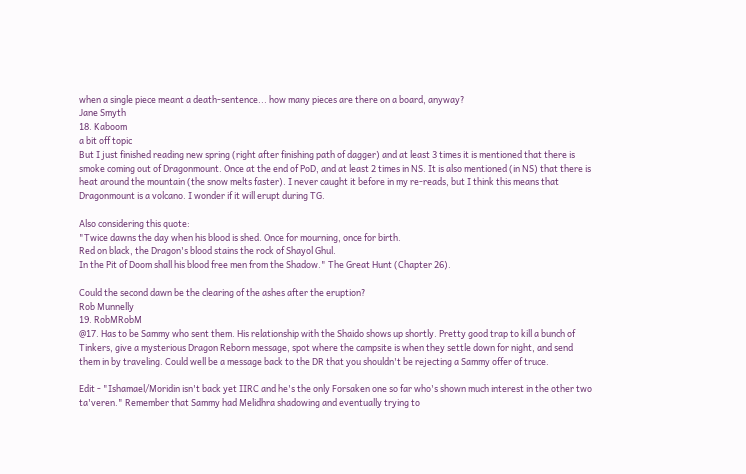when a single piece meant a death-sentence... how many pieces are there on a board, anyway?
Jane Smyth
18. Kaboom
a bit off topic
But I just finished reading new spring (right after finishing path of dagger) and at least 3 times it is mentioned that there is smoke coming out of Dragonmount. Once at the end of PoD, and at least 2 times in NS. It is also mentioned (in NS) that there is heat around the mountain (the snow melts faster). I never caught it before in my re-reads, but I think this means that Dragonmount is a volcano. I wonder if it will erupt during TG.

Also considering this quote:
"Twice dawns the day when his blood is shed. Once for mourning, once for birth.
Red on black, the Dragon's blood stains the rock of Shayol Ghul.
In the Pit of Doom shall his blood free men from the Shadow." The Great Hunt (Chapter 26).

Could the second dawn be the clearing of the ashes after the eruption?
Rob Munnelly
19. RobMRobM
@17. Has to be Sammy who sent them. His relationship with the Shaido shows up shortly. Pretty good trap to kill a bunch of Tinkers, give a mysterious Dragon Reborn message, spot where the campsite is when they settle down for night, and send them in by traveling. Could well be a message back to the DR that you shouldn't be rejecting a Sammy offer of truce.

Edit - "Ishamael/Moridin isn't back yet IIRC and he's the only Forsaken one so far who's shown much interest in the other two ta'veren." Remember that Sammy had Melidhra shadowing and eventually trying to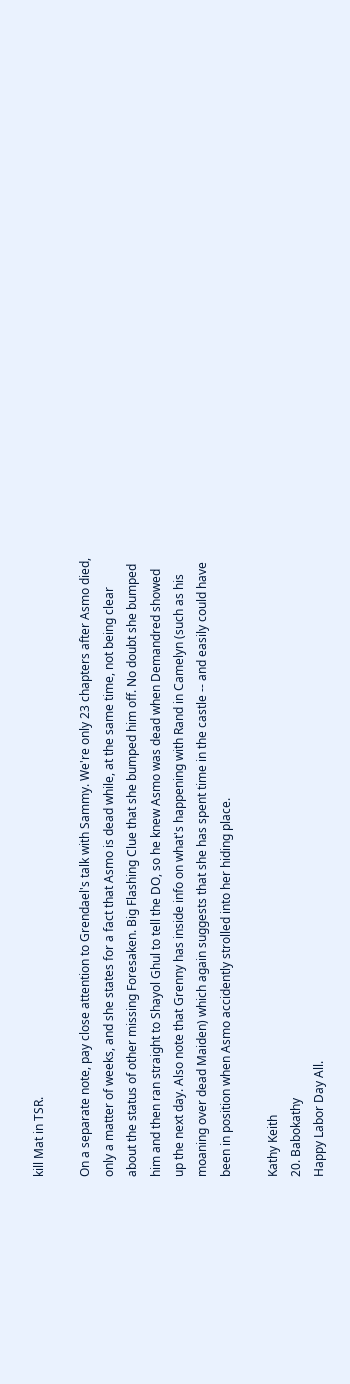kill Mat in TSR.

On a separate note, pay close attention to Grendael's talk with Sammy. We're only 23 chapters after Asmo died, only a matter of weeks, and she states for a fact that Asmo is dead while, at the same time, not being clear about the status of other missing Foresaken. Big Flashing Clue that she bumped him off. No doubt she bumped him and then ran straight to Shayol Ghul to tell the DO, so he knew Asmo was dead when Demandred showed up the next day. Also note that Grenny has inside info on what's happening with Rand in Camelyn (such as his moaning over dead Maiden) which again suggests that she has spent time in the castle -- and easily could have been in position when Asmo accidently strolled into her hiding place.

Kathy Keith
20. Babokathy
Happy Labor Day All.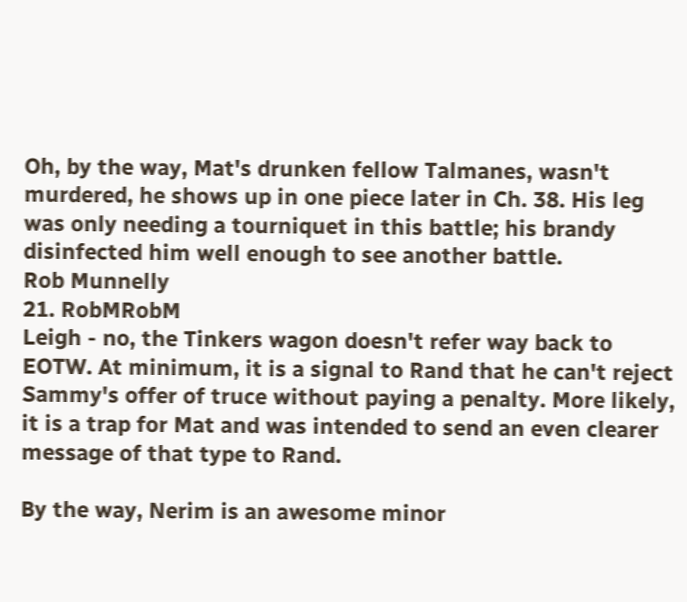Oh, by the way, Mat's drunken fellow Talmanes, wasn't murdered, he shows up in one piece later in Ch. 38. His leg was only needing a tourniquet in this battle; his brandy disinfected him well enough to see another battle.
Rob Munnelly
21. RobMRobM
Leigh - no, the Tinkers wagon doesn't refer way back to EOTW. At minimum, it is a signal to Rand that he can't reject Sammy's offer of truce without paying a penalty. More likely, it is a trap for Mat and was intended to send an even clearer message of that type to Rand.

By the way, Nerim is an awesome minor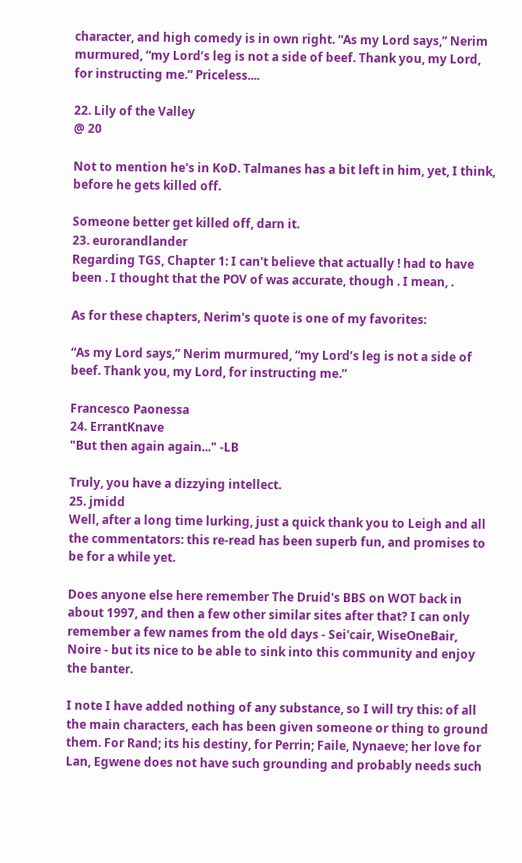character, and high comedy is in own right. “As my Lord says,” Nerim murmured, “my Lord’s leg is not a side of beef. Thank you, my Lord, for instructing me.” Priceless....

22. Lily of the Valley
@ 20

Not to mention he's in KoD. Talmanes has a bit left in him, yet, I think, before he gets killed off.

Someone better get killed off, darn it.
23. eurorandlander
Regarding TGS, Chapter 1: I can't believe that actually ! had to have been . I thought that the POV of was accurate, though . I mean, .

As for these chapters, Nerim's quote is one of my favorites:

“As my Lord says,” Nerim murmured, “my Lord’s leg is not a side of beef. Thank you, my Lord, for instructing me.”

Francesco Paonessa
24. ErrantKnave
"But then again again..." -LB

Truly, you have a dizzying intellect.
25. jmidd
Well, after a long time lurking, just a quick thank you to Leigh and all the commentators: this re-read has been superb fun, and promises to be for a while yet.

Does anyone else here remember The Druid's BBS on WOT back in about 1997, and then a few other similar sites after that? I can only remember a few names from the old days - Sei'cair, WiseOneBair, Noire - but its nice to be able to sink into this community and enjoy the banter.

I note I have added nothing of any substance, so I will try this: of all the main characters, each has been given someone or thing to ground them. For Rand; its his destiny, for Perrin; Faile, Nynaeve; her love for Lan, Egwene does not have such grounding and probably needs such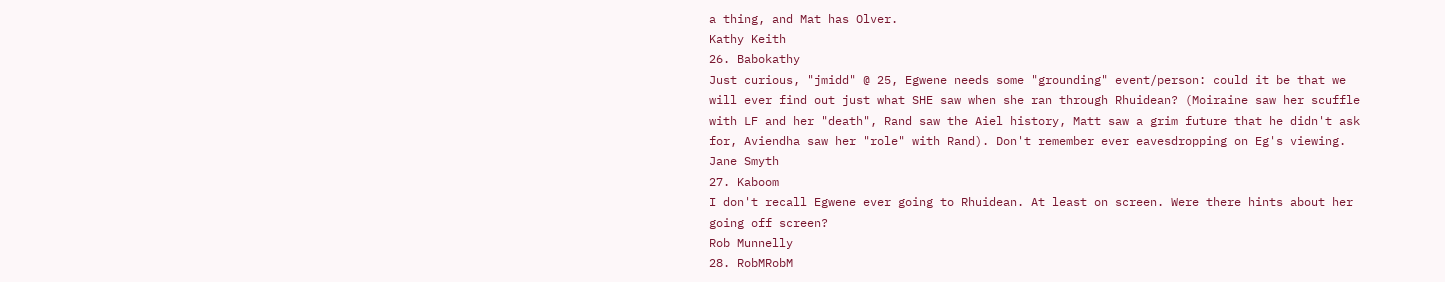a thing, and Mat has Olver.
Kathy Keith
26. Babokathy
Just curious, "jmidd" @ 25, Egwene needs some "grounding" event/person: could it be that we will ever find out just what SHE saw when she ran through Rhuidean? (Moiraine saw her scuffle with LF and her "death", Rand saw the Aiel history, Matt saw a grim future that he didn't ask for, Aviendha saw her "role" with Rand). Don't remember ever eavesdropping on Eg's viewing.
Jane Smyth
27. Kaboom
I don't recall Egwene ever going to Rhuidean. At least on screen. Were there hints about her going off screen?
Rob Munnelly
28. RobMRobM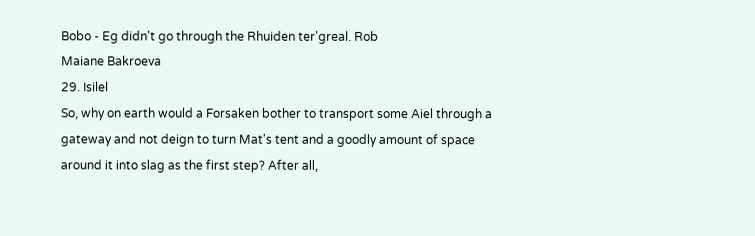Bobo - Eg didn't go through the Rhuiden ter'greal. Rob
Maiane Bakroeva
29. Isilel
So, why on earth would a Forsaken bother to transport some Aiel through a gateway and not deign to turn Mat's tent and a goodly amount of space around it into slag as the first step? After all,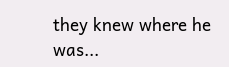they knew where he was...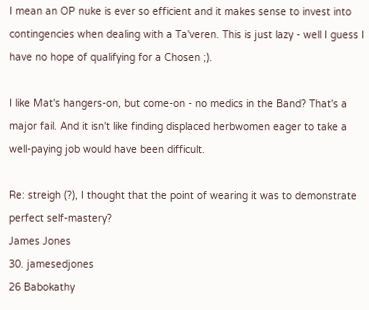I mean an OP nuke is ever so efficient and it makes sense to invest into contingencies when dealing with a Ta'veren. This is just lazy - well I guess I have no hope of qualifying for a Chosen ;).

I like Mat's hangers-on, but come-on - no medics in the Band? That's a major fail. And it isn't like finding displaced herbwomen eager to take a well-paying job would have been difficult.

Re: streigh (?), I thought that the point of wearing it was to demonstrate perfect self-mastery?
James Jones
30. jamesedjones
26 Babokathy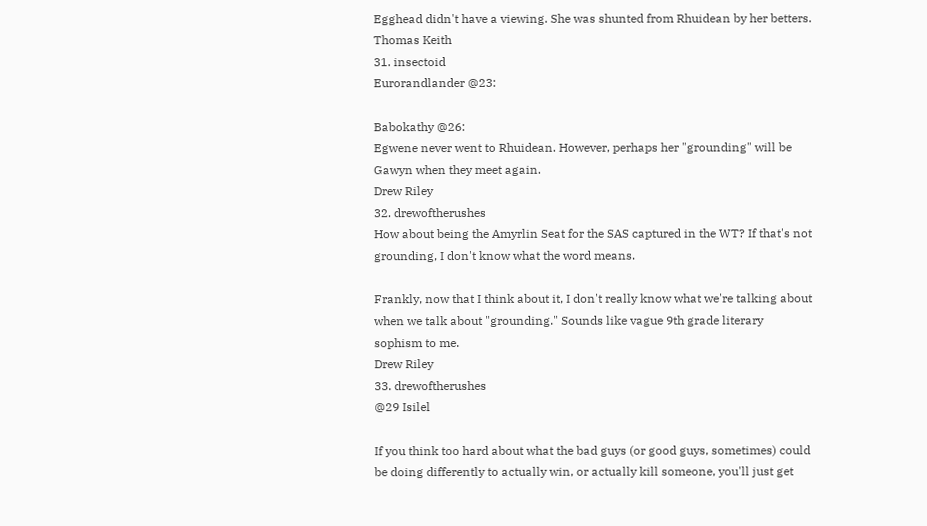Egghead didn't have a viewing. She was shunted from Rhuidean by her betters.
Thomas Keith
31. insectoid
Eurorandlander @23:

Babokathy @26:
Egwene never went to Rhuidean. However, perhaps her "grounding" will be Gawyn when they meet again.
Drew Riley
32. drewoftherushes
How about being the Amyrlin Seat for the SAS captured in the WT? If that's not grounding, I don't know what the word means.

Frankly, now that I think about it, I don't really know what we're talking about when we talk about "grounding." Sounds like vague 9th grade literary sophism to me.
Drew Riley
33. drewoftherushes
@29 Isilel

If you think too hard about what the bad guys (or good guys, sometimes) could be doing differently to actually win, or actually kill someone, you'll just get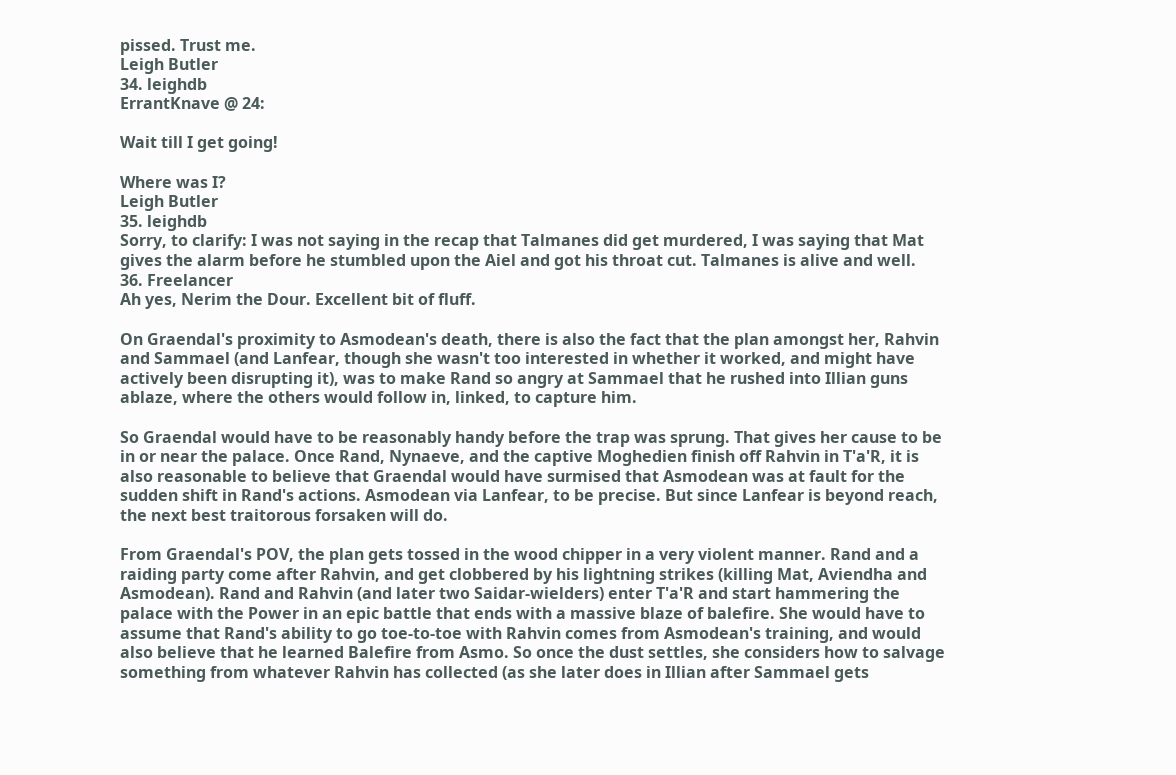pissed. Trust me.
Leigh Butler
34. leighdb
ErrantKnave @ 24:

Wait till I get going!

Where was I?
Leigh Butler
35. leighdb
Sorry, to clarify: I was not saying in the recap that Talmanes did get murdered, I was saying that Mat gives the alarm before he stumbled upon the Aiel and got his throat cut. Talmanes is alive and well.
36. Freelancer
Ah yes, Nerim the Dour. Excellent bit of fluff.

On Graendal's proximity to Asmodean's death, there is also the fact that the plan amongst her, Rahvin and Sammael (and Lanfear, though she wasn't too interested in whether it worked, and might have actively been disrupting it), was to make Rand so angry at Sammael that he rushed into Illian guns ablaze, where the others would follow in, linked, to capture him.

So Graendal would have to be reasonably handy before the trap was sprung. That gives her cause to be in or near the palace. Once Rand, Nynaeve, and the captive Moghedien finish off Rahvin in T'a'R, it is also reasonable to believe that Graendal would have surmised that Asmodean was at fault for the sudden shift in Rand's actions. Asmodean via Lanfear, to be precise. But since Lanfear is beyond reach, the next best traitorous forsaken will do.

From Graendal's POV, the plan gets tossed in the wood chipper in a very violent manner. Rand and a raiding party come after Rahvin, and get clobbered by his lightning strikes (killing Mat, Aviendha and Asmodean). Rand and Rahvin (and later two Saidar-wielders) enter T'a'R and start hammering the palace with the Power in an epic battle that ends with a massive blaze of balefire. She would have to assume that Rand's ability to go toe-to-toe with Rahvin comes from Asmodean's training, and would also believe that he learned Balefire from Asmo. So once the dust settles, she considers how to salvage something from whatever Rahvin has collected (as she later does in Illian after Sammael gets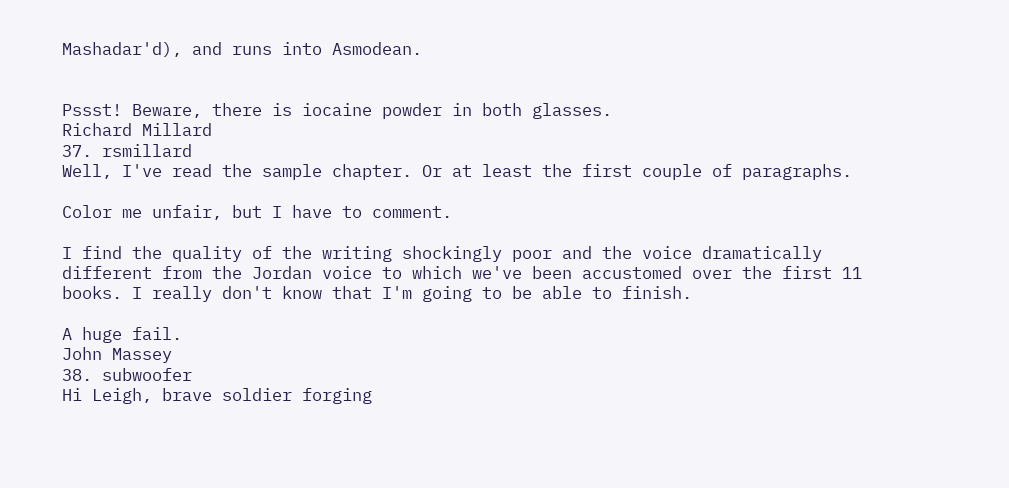Mashadar'd), and runs into Asmodean.


Pssst! Beware, there is iocaine powder in both glasses.
Richard Millard
37. rsmillard
Well, I've read the sample chapter. Or at least the first couple of paragraphs.

Color me unfair, but I have to comment.

I find the quality of the writing shockingly poor and the voice dramatically different from the Jordan voice to which we've been accustomed over the first 11 books. I really don't know that I'm going to be able to finish.

A huge fail.
John Massey
38. subwoofer
Hi Leigh, brave soldier forging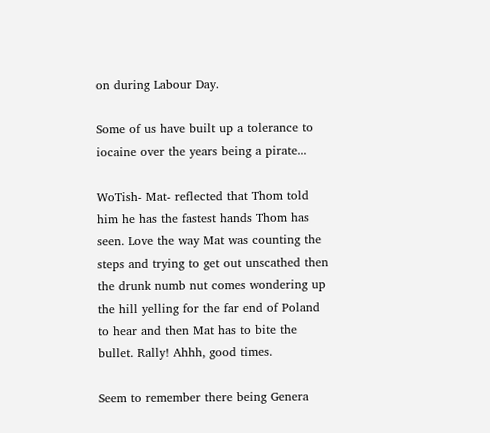on during Labour Day.

Some of us have built up a tolerance to iocaine over the years being a pirate...

WoTish- Mat- reflected that Thom told him he has the fastest hands Thom has seen. Love the way Mat was counting the steps and trying to get out unscathed then the drunk numb nut comes wondering up the hill yelling for the far end of Poland to hear and then Mat has to bite the bullet. Rally! Ahhh, good times.

Seem to remember there being Genera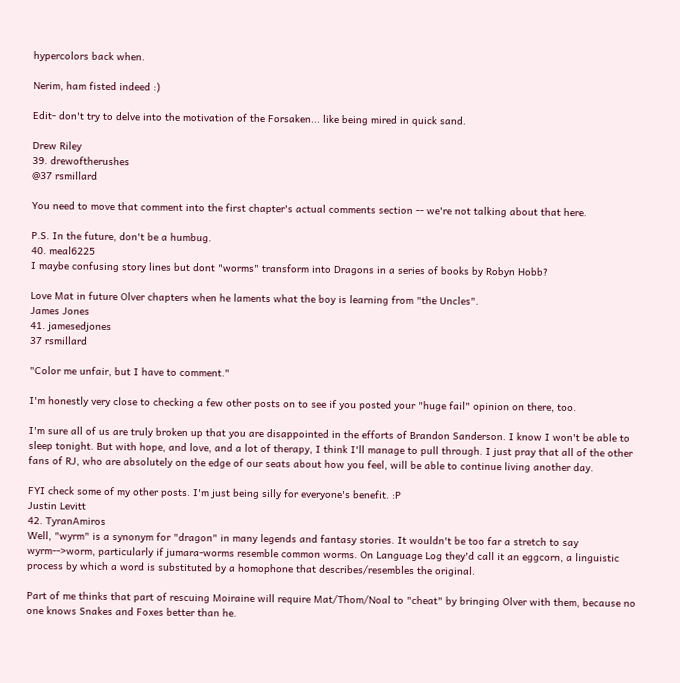hypercolors back when.

Nerim, ham fisted indeed :)

Edit- don't try to delve into the motivation of the Forsaken... like being mired in quick sand.

Drew Riley
39. drewoftherushes
@37 rsmillard

You need to move that comment into the first chapter's actual comments section -- we're not talking about that here.

P.S. In the future, don't be a humbug.
40. meal6225
I maybe confusing story lines but dont "worms" transform into Dragons in a series of books by Robyn Hobb?

Love Mat in future Olver chapters when he laments what the boy is learning from "the Uncles".
James Jones
41. jamesedjones
37 rsmillard

"Color me unfair, but I have to comment."

I'm honestly very close to checking a few other posts on to see if you posted your "huge fail" opinion on there, too.

I'm sure all of us are truly broken up that you are disappointed in the efforts of Brandon Sanderson. I know I won't be able to sleep tonight. But with hope, and love, and a lot of therapy, I think I'll manage to pull through. I just pray that all of the other fans of RJ, who are absolutely on the edge of our seats about how you feel, will be able to continue living another day.

FYI check some of my other posts. I'm just being silly for everyone's benefit. :P
Justin Levitt
42. TyranAmiros
Well, "wyrm" is a synonym for "dragon" in many legends and fantasy stories. It wouldn't be too far a stretch to say wyrm-->worm, particularly if jumara-worms resemble common worms. On Language Log they'd call it an eggcorn, a linguistic process by which a word is substituted by a homophone that describes/resembles the original.

Part of me thinks that part of rescuing Moiraine will require Mat/Thom/Noal to "cheat" by bringing Olver with them, because no one knows Snakes and Foxes better than he.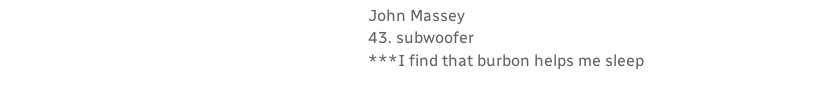John Massey
43. subwoofer
***I find that burbon helps me sleep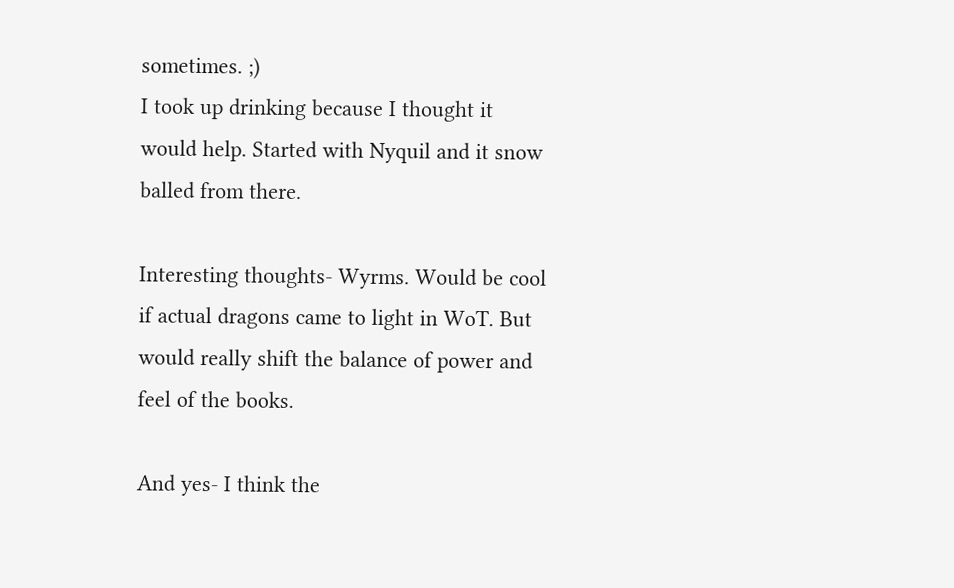sometimes. ;)
I took up drinking because I thought it would help. Started with Nyquil and it snow balled from there.

Interesting thoughts- Wyrms. Would be cool if actual dragons came to light in WoT. But would really shift the balance of power and feel of the books.

And yes- I think the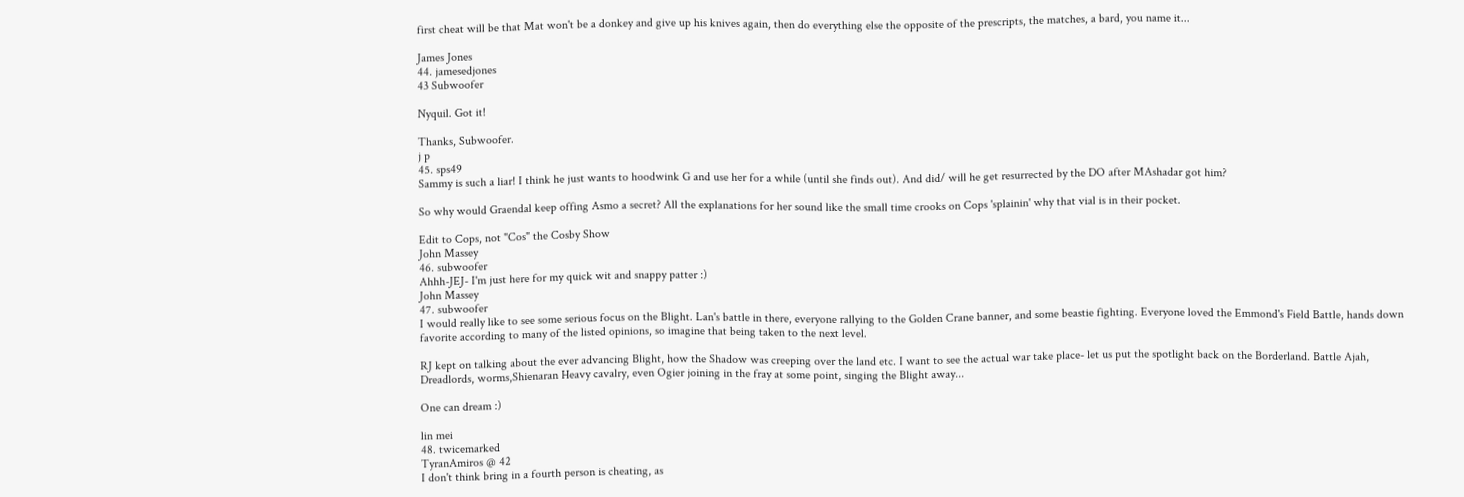first cheat will be that Mat won't be a donkey and give up his knives again, then do everything else the opposite of the prescripts, the matches, a bard, you name it...

James Jones
44. jamesedjones
43 Subwoofer

Nyquil. Got it!

Thanks, Subwoofer.
j p
45. sps49
Sammy is such a liar! I think he just wants to hoodwink G and use her for a while (until she finds out). And did/ will he get resurrected by the DO after MAshadar got him?

So why would Graendal keep offing Asmo a secret? All the explanations for her sound like the small time crooks on Cops 'splainin' why that vial is in their pocket.

Edit to Cops, not "Cos" the Cosby Show
John Massey
46. subwoofer
Ahhh-JEJ- I'm just here for my quick wit and snappy patter :)
John Massey
47. subwoofer
I would really like to see some serious focus on the Blight. Lan's battle in there, everyone rallying to the Golden Crane banner, and some beastie fighting. Everyone loved the Emmond's Field Battle, hands down favorite according to many of the listed opinions, so imagine that being taken to the next level.

RJ kept on talking about the ever advancing Blight, how the Shadow was creeping over the land etc. I want to see the actual war take place- let us put the spotlight back on the Borderland. Battle Ajah, Dreadlords, worms,Shienaran Heavy cavalry, even Ogier joining in the fray at some point, singing the Blight away...

One can dream :)

lin mei
48. twicemarked
TyranAmiros @ 42
I don't think bring in a fourth person is cheating, as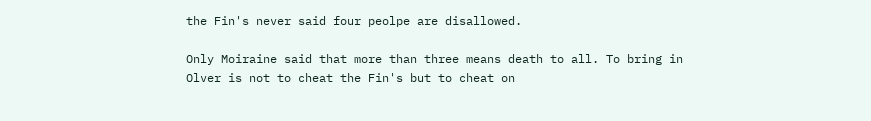the Fin's never said four peolpe are disallowed.

Only Moiraine said that more than three means death to all. To bring in Olver is not to cheat the Fin's but to cheat on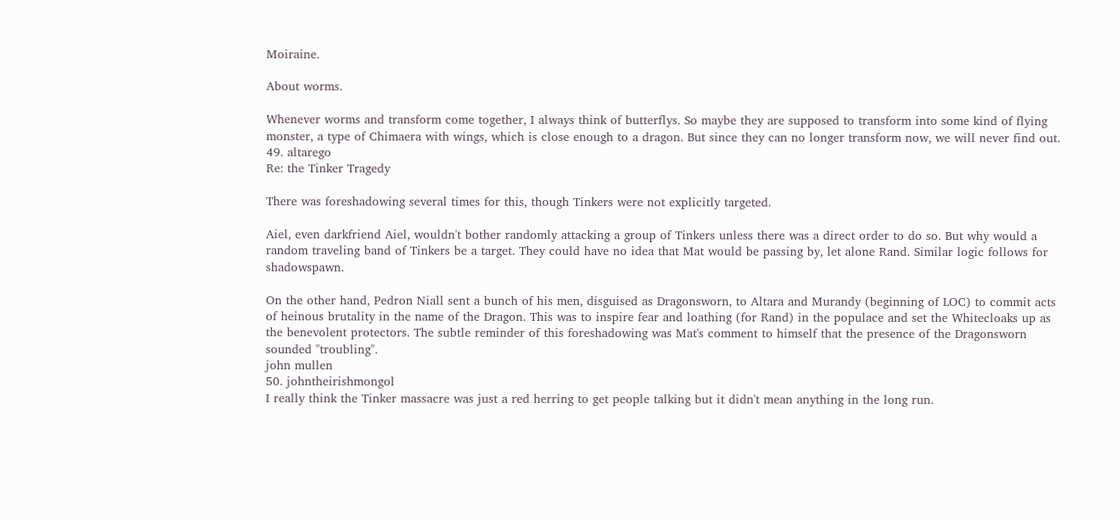Moiraine.

About worms.

Whenever worms and transform come together, I always think of butterflys. So maybe they are supposed to transform into some kind of flying monster, a type of Chimaera with wings, which is close enough to a dragon. But since they can no longer transform now, we will never find out.
49. altarego
Re: the Tinker Tragedy

There was foreshadowing several times for this, though Tinkers were not explicitly targeted.

Aiel, even darkfriend Aiel, wouldn't bother randomly attacking a group of Tinkers unless there was a direct order to do so. But why would a random traveling band of Tinkers be a target. They could have no idea that Mat would be passing by, let alone Rand. Similar logic follows for shadowspawn.

On the other hand, Pedron Niall sent a bunch of his men, disguised as Dragonsworn, to Altara and Murandy (beginning of LOC) to commit acts of heinous brutality in the name of the Dragon. This was to inspire fear and loathing (for Rand) in the populace and set the Whitecloaks up as the benevolent protectors. The subtle reminder of this foreshadowing was Mat's comment to himself that the presence of the Dragonsworn sounded "troubling".
john mullen
50. johntheirishmongol
I really think the Tinker massacre was just a red herring to get people talking but it didn't mean anything in the long run.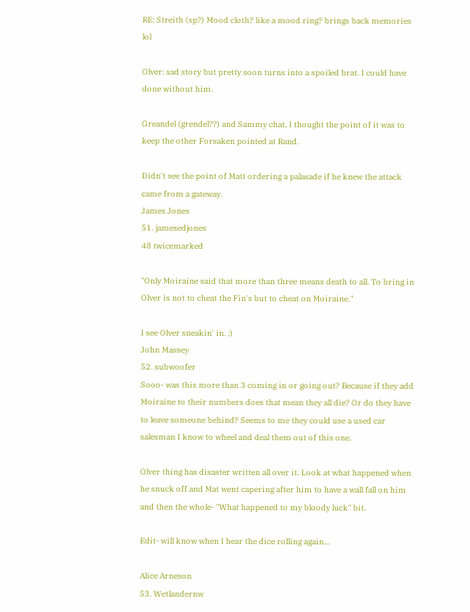RE: Streith (sp?) Mood cloth? like a mood ring? brings back memories lol

Olver: sad story but pretty soon turns into a spoiled brat. I could have done without him.

Greandel (grendel??) and Sammy chat, I thought the point of it was to keep the other Forsaken pointed at Rand.

Didn't see the point of Matt ordering a palasade if he knew the attack came from a gateway.
James Jones
51. jamesedjones
48 twicemarked

"Only Moiraine said that more than three means death to all. To bring in Olver is not to cheat the Fin's but to cheat on Moiraine."

I see Olver sneakin' in. :)
John Massey
52. subwoofer
Sooo- was this more than 3 coming in or going out? Because if they add Moiraine to their numbers does that mean they all die? Or do they have to leave someone behind? Seems to me they could use a used car salesman I know to wheel and deal them out of this one.

Olver thing has disaster written all over it. Look at what happened when he snuck off and Mat went capering after him to have a wall fall on him and then the whole- "What happened to my bloody luck" bit.

Edit- will know when I hear the dice rolling again...

Alice Arneson
53. Wetlandernw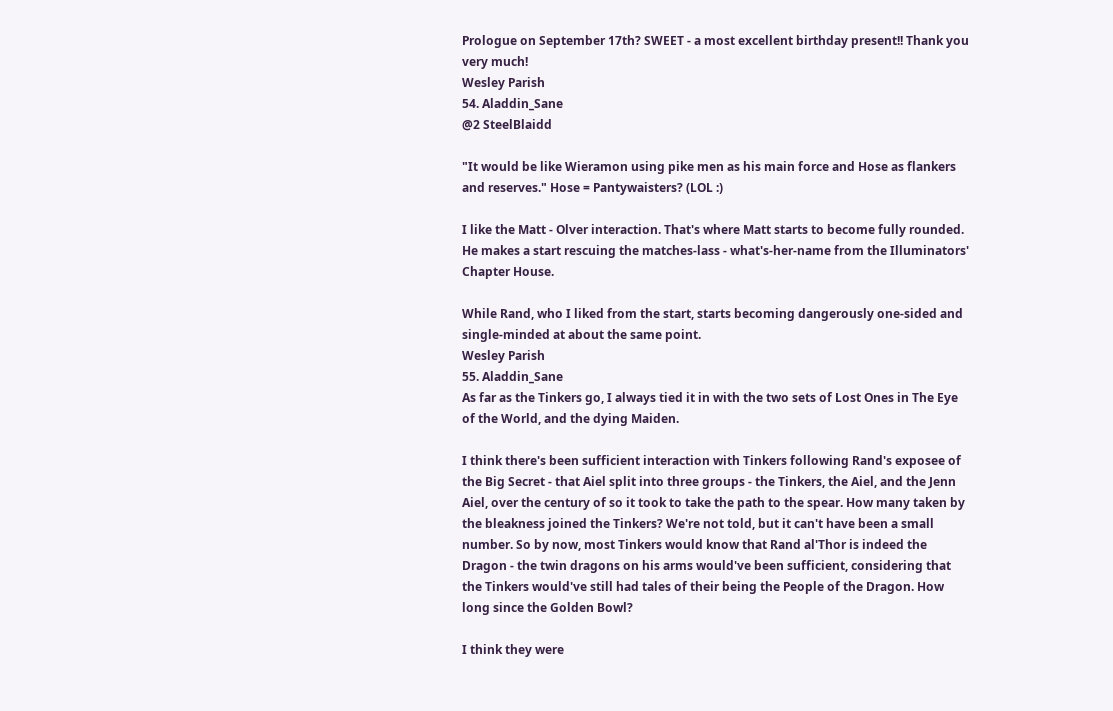Prologue on September 17th? SWEET - a most excellent birthday present!! Thank you very much!
Wesley Parish
54. Aladdin_Sane
@2 SteelBlaidd

"It would be like Wieramon using pike men as his main force and Hose as flankers and reserves." Hose = Pantywaisters? (LOL :)

I like the Matt - Olver interaction. That's where Matt starts to become fully rounded. He makes a start rescuing the matches-lass - what's-her-name from the Illuminators' Chapter House.

While Rand, who I liked from the start, starts becoming dangerously one-sided and single-minded at about the same point.
Wesley Parish
55. Aladdin_Sane
As far as the Tinkers go, I always tied it in with the two sets of Lost Ones in The Eye of the World, and the dying Maiden.

I think there's been sufficient interaction with Tinkers following Rand's exposee of the Big Secret - that Aiel split into three groups - the Tinkers, the Aiel, and the Jenn Aiel, over the century of so it took to take the path to the spear. How many taken by the bleakness joined the Tinkers? We're not told, but it can't have been a small number. So by now, most Tinkers would know that Rand al'Thor is indeed the Dragon - the twin dragons on his arms would've been sufficient, considering that the Tinkers would've still had tales of their being the People of the Dragon. How long since the Golden Bowl?

I think they were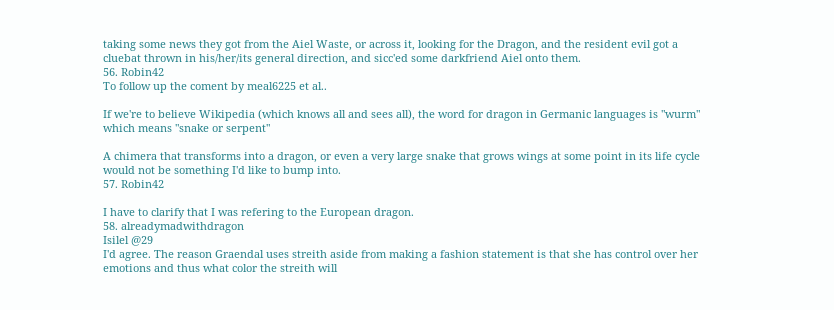taking some news they got from the Aiel Waste, or across it, looking for the Dragon, and the resident evil got a cluebat thrown in his/her/its general direction, and sicc'ed some darkfriend Aiel onto them.
56. Robin42
To follow up the coment by meal6225 et al..

If we're to believe Wikipedia (which knows all and sees all), the word for dragon in Germanic languages is "wurm" which means "snake or serpent"

A chimera that transforms into a dragon, or even a very large snake that grows wings at some point in its life cycle would not be something I'd like to bump into.
57. Robin42

I have to clarify that I was refering to the European dragon.
58. alreadymadwithdragon
Isilel @29
I'd agree. The reason Graendal uses streith aside from making a fashion statement is that she has control over her emotions and thus what color the streith will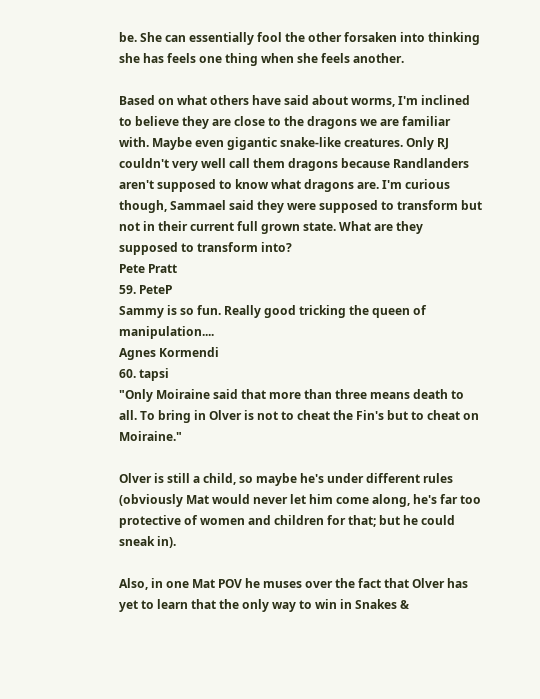be. She can essentially fool the other forsaken into thinking she has feels one thing when she feels another.

Based on what others have said about worms, I'm inclined to believe they are close to the dragons we are familiar with. Maybe even gigantic snake-like creatures. Only RJ couldn't very well call them dragons because Randlanders aren't supposed to know what dragons are. I'm curious though, Sammael said they were supposed to transform but not in their current full grown state. What are they supposed to transform into?
Pete Pratt
59. PeteP
Sammy is so fun. Really good tricking the queen of manipulation....
Agnes Kormendi
60. tapsi
"Only Moiraine said that more than three means death to all. To bring in Olver is not to cheat the Fin's but to cheat on Moiraine."

Olver is still a child, so maybe he's under different rules (obviously Mat would never let him come along, he's far too protective of women and children for that; but he could sneak in).

Also, in one Mat POV he muses over the fact that Olver has yet to learn that the only way to win in Snakes &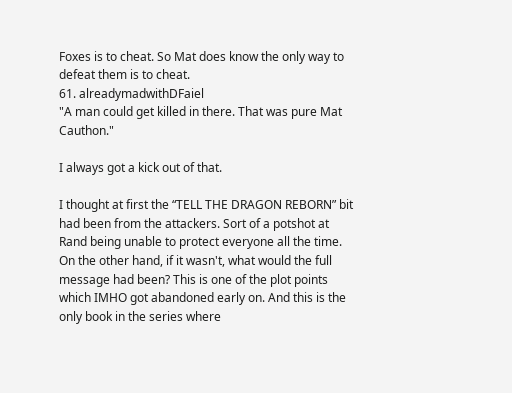Foxes is to cheat. So Mat does know the only way to defeat them is to cheat.
61. alreadymadwithDFaiel
"A man could get killed in there. That was pure Mat Cauthon."

I always got a kick out of that.

I thought at first the “TELL THE DRAGON REBORN” bit had been from the attackers. Sort of a potshot at Rand being unable to protect everyone all the time. On the other hand, if it wasn't, what would the full message had been? This is one of the plot points which IMHO got abandoned early on. And this is the only book in the series where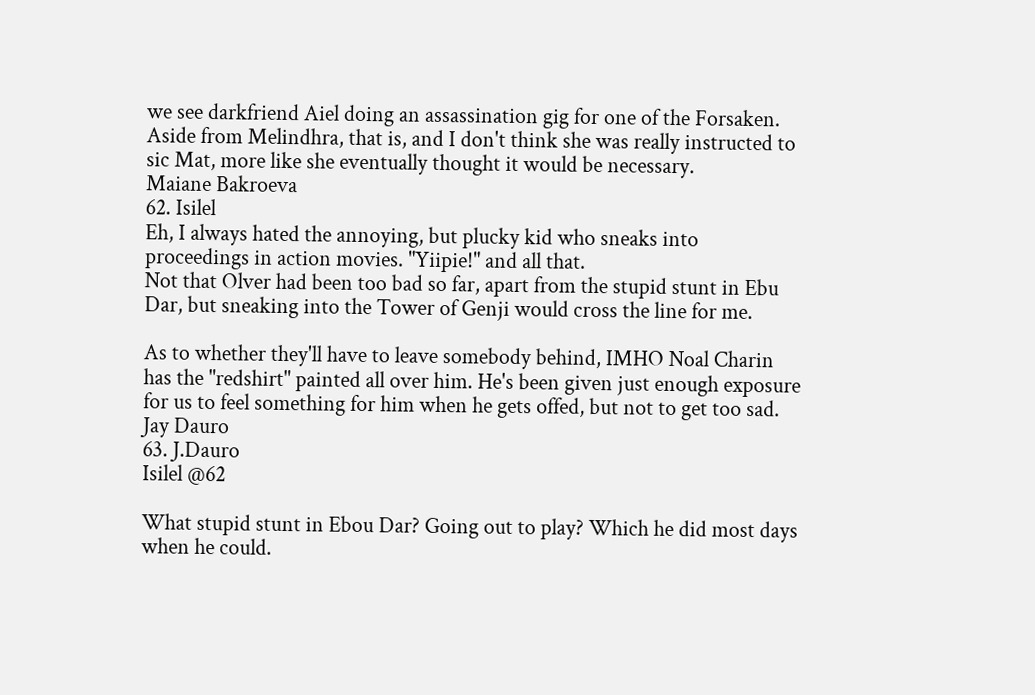we see darkfriend Aiel doing an assassination gig for one of the Forsaken. Aside from Melindhra, that is, and I don't think she was really instructed to sic Mat, more like she eventually thought it would be necessary.
Maiane Bakroeva
62. Isilel
Eh, I always hated the annoying, but plucky kid who sneaks into proceedings in action movies. "Yiipie!" and all that.
Not that Olver had been too bad so far, apart from the stupid stunt in Ebu Dar, but sneaking into the Tower of Genji would cross the line for me.

As to whether they'll have to leave somebody behind, IMHO Noal Charin has the "redshirt" painted all over him. He's been given just enough exposure for us to feel something for him when he gets offed, but not to get too sad.
Jay Dauro
63. J.Dauro
Isilel @62

What stupid stunt in Ebou Dar? Going out to play? Which he did most days when he could.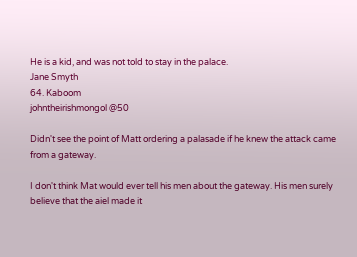He is a kid, and was not told to stay in the palace.
Jane Smyth
64. Kaboom
johntheirishmongol @50

Didn't see the point of Matt ordering a palasade if he knew the attack came from a gateway.

I don't think Mat would ever tell his men about the gateway. His men surely believe that the aiel made it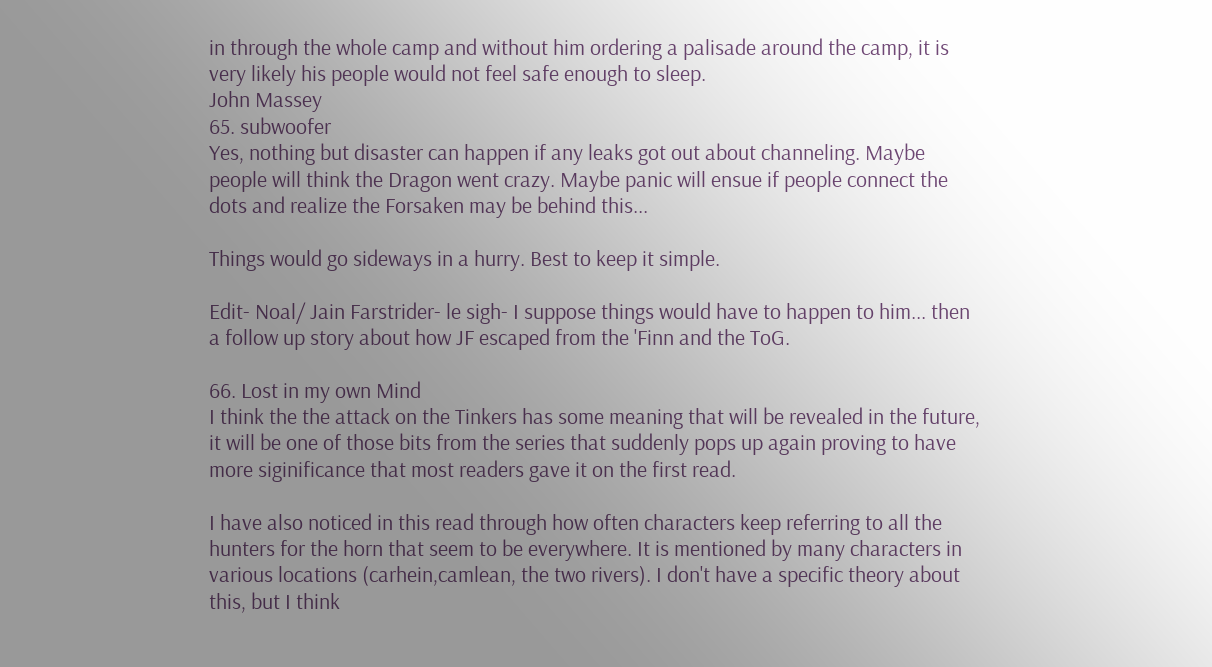in through the whole camp and without him ordering a palisade around the camp, it is very likely his people would not feel safe enough to sleep.
John Massey
65. subwoofer
Yes, nothing but disaster can happen if any leaks got out about channeling. Maybe people will think the Dragon went crazy. Maybe panic will ensue if people connect the dots and realize the Forsaken may be behind this...

Things would go sideways in a hurry. Best to keep it simple.

Edit- Noal/ Jain Farstrider- le sigh- I suppose things would have to happen to him... then a follow up story about how JF escaped from the 'Finn and the ToG.

66. Lost in my own Mind
I think the the attack on the Tinkers has some meaning that will be revealed in the future, it will be one of those bits from the series that suddenly pops up again proving to have more siginificance that most readers gave it on the first read.

I have also noticed in this read through how often characters keep referring to all the hunters for the horn that seem to be everywhere. It is mentioned by many characters in various locations (carhein,camlean, the two rivers). I don't have a specific theory about this, but I think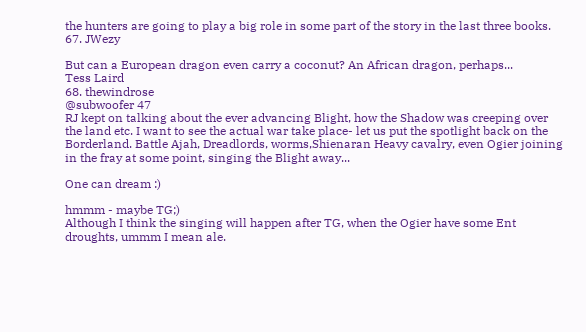the hunters are going to play a big role in some part of the story in the last three books.
67. JWezy

But can a European dragon even carry a coconut? An African dragon, perhaps...
Tess Laird
68. thewindrose
@subwoofer 47
RJ kept on talking about the ever advancing Blight, how the Shadow was creeping over the land etc. I want to see the actual war take place- let us put the spotlight back on the Borderland. Battle Ajah, Dreadlords, worms,Shienaran Heavy cavalry, even Ogier joining in the fray at some point, singing the Blight away...

One can dream :)

hmmm - maybe TG;)
Although I think the singing will happen after TG, when the Ogier have some Ent droughts, ummm I mean ale.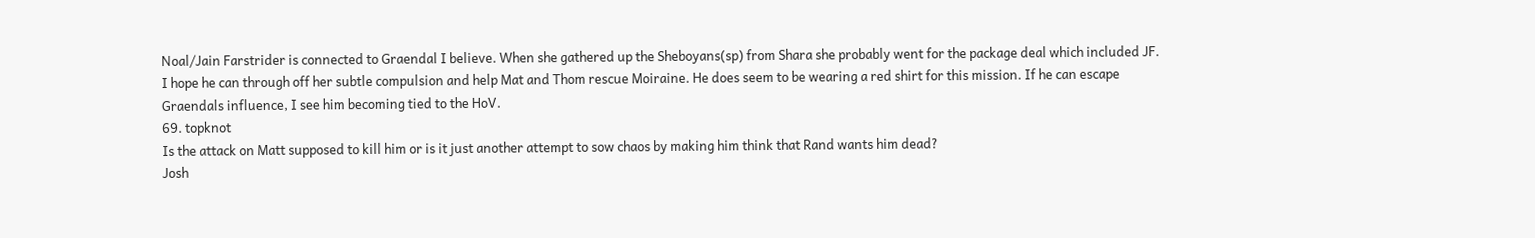Noal/Jain Farstrider is connected to Graendal I believe. When she gathered up the Sheboyans(sp) from Shara she probably went for the package deal which included JF. I hope he can through off her subtle compulsion and help Mat and Thom rescue Moiraine. He does seem to be wearing a red shirt for this mission. If he can escape Graendals influence, I see him becoming tied to the HoV.
69. topknot
Is the attack on Matt supposed to kill him or is it just another attempt to sow chaos by making him think that Rand wants him dead?
Josh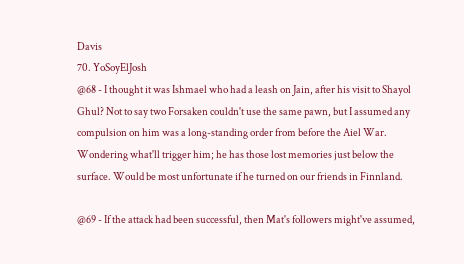Davis
70. YoSoyElJosh
@68 - I thought it was Ishmael who had a leash on Jain, after his visit to Shayol Ghul? Not to say two Forsaken couldn't use the same pawn, but I assumed any compulsion on him was a long-standing order from before the Aiel War. Wondering what'll trigger him; he has those lost memories just below the surface. Would be most unfortunate if he turned on our friends in Finnland.

@69 - If the attack had been successful, then Mat's followers might've assumed,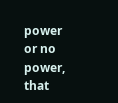power or no power, that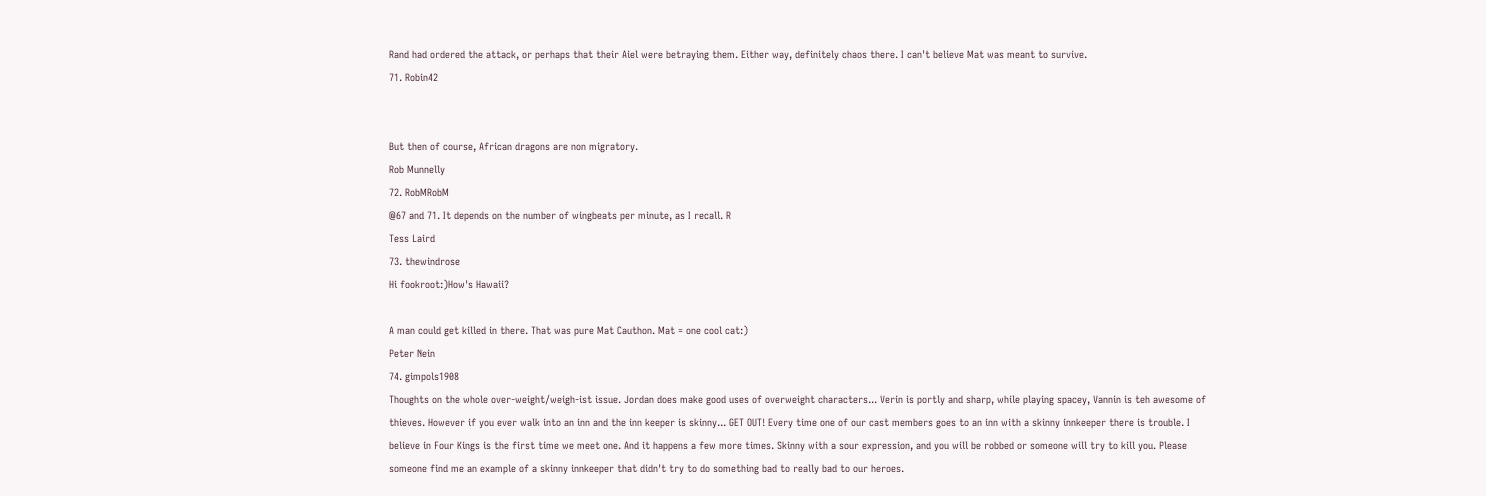Rand had ordered the attack, or perhaps that their Aiel were betraying them. Either way, definitely chaos there. I can't believe Mat was meant to survive.
71. Robin42


But then of course, African dragons are non migratory.
Rob Munnelly
72. RobMRobM
@67 and 71. It depends on the number of wingbeats per minute, as I recall. R
Tess Laird
73. thewindrose
Hi fookroot:)How's Hawaii?

A man could get killed in there. That was pure Mat Cauthon. Mat = one cool cat:)
Peter Nein
74. gimpols1908
Thoughts on the whole over-weight/weigh-ist issue. Jordan does make good uses of overweight characters... Verin is portly and sharp, while playing spacey, Vannin is teh awesome of thieves. However if you ever walk into an inn and the inn keeper is skinny... GET OUT! Every time one of our cast members goes to an inn with a skinny innkeeper there is trouble. I believe in Four Kings is the first time we meet one. And it happens a few more times. Skinny with a sour expression, and you will be robbed or someone will try to kill you. Please someone find me an example of a skinny innkeeper that didn't try to do something bad to really bad to our heroes.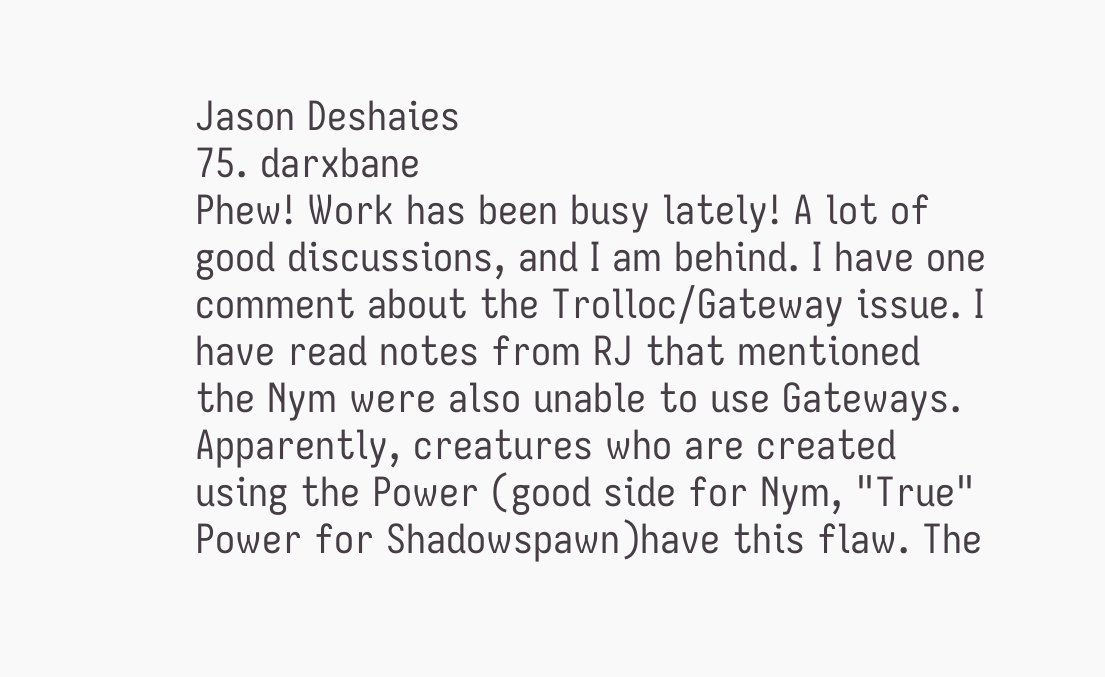Jason Deshaies
75. darxbane
Phew! Work has been busy lately! A lot of good discussions, and I am behind. I have one comment about the Trolloc/Gateway issue. I have read notes from RJ that mentioned the Nym were also unable to use Gateways. Apparently, creatures who are created using the Power (good side for Nym, "True" Power for Shadowspawn)have this flaw. The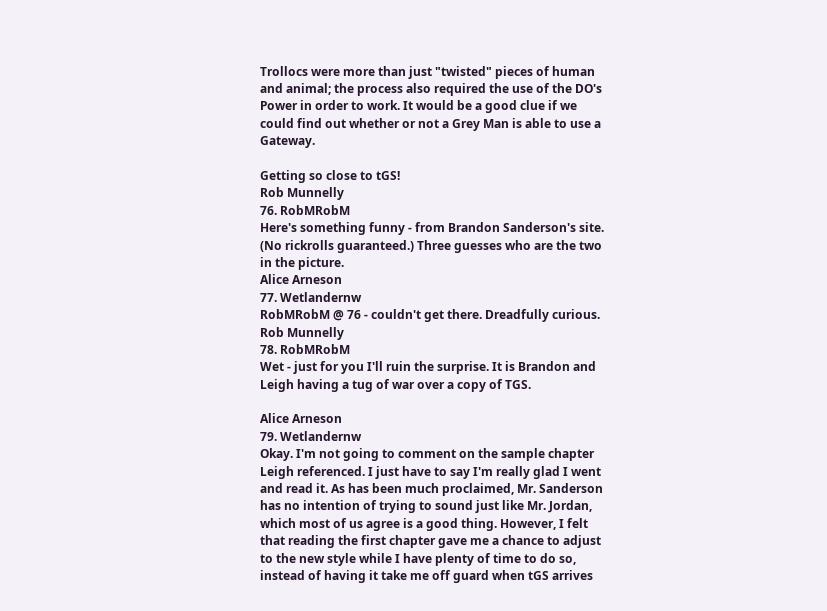Trollocs were more than just "twisted" pieces of human and animal; the process also required the use of the DO's Power in order to work. It would be a good clue if we could find out whether or not a Grey Man is able to use a Gateway.

Getting so close to tGS!
Rob Munnelly
76. RobMRobM
Here's something funny - from Brandon Sanderson's site. (No rickrolls guaranteed.) Three guesses who are the two in the picture.
Alice Arneson
77. Wetlandernw
RobMRobM @ 76 - couldn't get there. Dreadfully curious.
Rob Munnelly
78. RobMRobM
Wet - just for you I'll ruin the surprise. It is Brandon and Leigh having a tug of war over a copy of TGS.

Alice Arneson
79. Wetlandernw
Okay. I'm not going to comment on the sample chapter Leigh referenced. I just have to say I'm really glad I went and read it. As has been much proclaimed, Mr. Sanderson has no intention of trying to sound just like Mr. Jordan, which most of us agree is a good thing. However, I felt that reading the first chapter gave me a chance to adjust to the new style while I have plenty of time to do so, instead of having it take me off guard when tGS arrives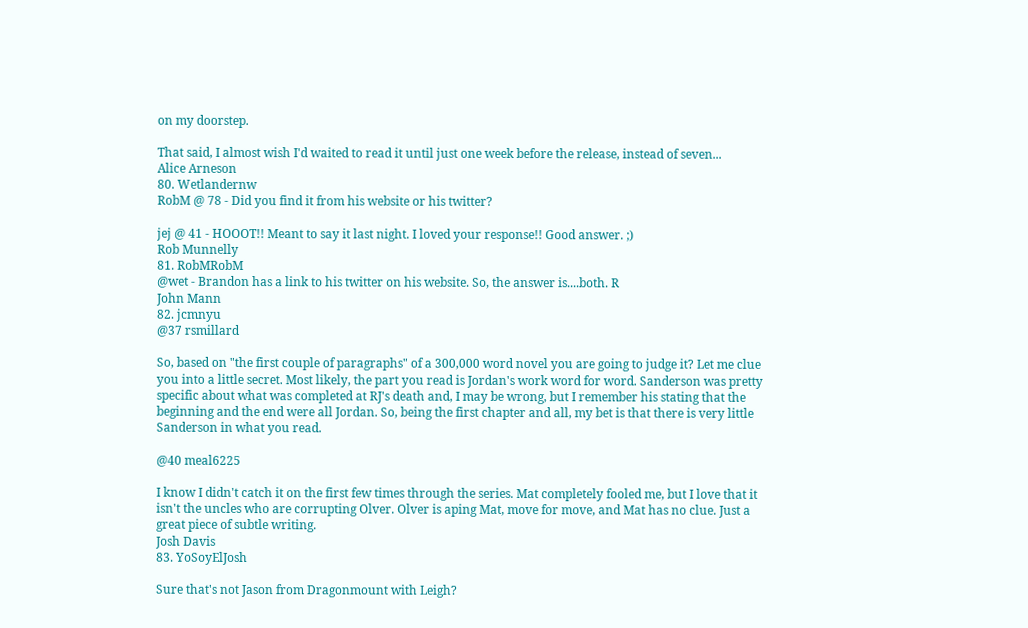on my doorstep.

That said, I almost wish I'd waited to read it until just one week before the release, instead of seven...
Alice Arneson
80. Wetlandernw
RobM @ 78 - Did you find it from his website or his twitter?

jej @ 41 - HOOOT!! Meant to say it last night. I loved your response!! Good answer. ;)
Rob Munnelly
81. RobMRobM
@wet - Brandon has a link to his twitter on his website. So, the answer is....both. R
John Mann
82. jcmnyu
@37 rsmillard

So, based on "the first couple of paragraphs" of a 300,000 word novel you are going to judge it? Let me clue you into a little secret. Most likely, the part you read is Jordan's work word for word. Sanderson was pretty specific about what was completed at RJ's death and, I may be wrong, but I remember his stating that the beginning and the end were all Jordan. So, being the first chapter and all, my bet is that there is very little Sanderson in what you read.

@40 meal6225

I know I didn't catch it on the first few times through the series. Mat completely fooled me, but I love that it isn't the uncles who are corrupting Olver. Olver is aping Mat, move for move, and Mat has no clue. Just a great piece of subtle writing.
Josh Davis
83. YoSoyElJosh

Sure that's not Jason from Dragonmount with Leigh?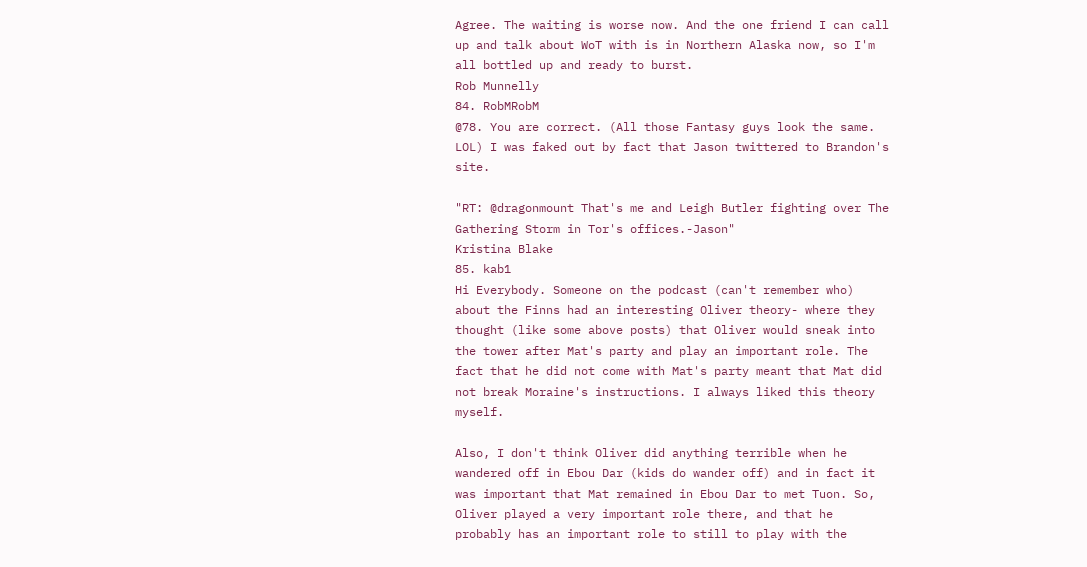Agree. The waiting is worse now. And the one friend I can call up and talk about WoT with is in Northern Alaska now, so I'm all bottled up and ready to burst.
Rob Munnelly
84. RobMRobM
@78. You are correct. (All those Fantasy guys look the same. LOL) I was faked out by fact that Jason twittered to Brandon's site.

"RT: @dragonmount That's me and Leigh Butler fighting over The Gathering Storm in Tor's offices.-Jason"
Kristina Blake
85. kab1
Hi Everybody. Someone on the podcast (can't remember who) about the Finns had an interesting Oliver theory- where they thought (like some above posts) that Oliver would sneak into the tower after Mat's party and play an important role. The fact that he did not come with Mat's party meant that Mat did not break Moraine's instructions. I always liked this theory myself.

Also, I don't think Oliver did anything terrible when he wandered off in Ebou Dar (kids do wander off) and in fact it was important that Mat remained in Ebou Dar to met Tuon. So, Oliver played a very important role there, and that he probably has an important role to still to play with the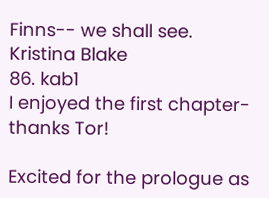Finns-- we shall see.
Kristina Blake
86. kab1
I enjoyed the first chapter- thanks Tor!

Excited for the prologue as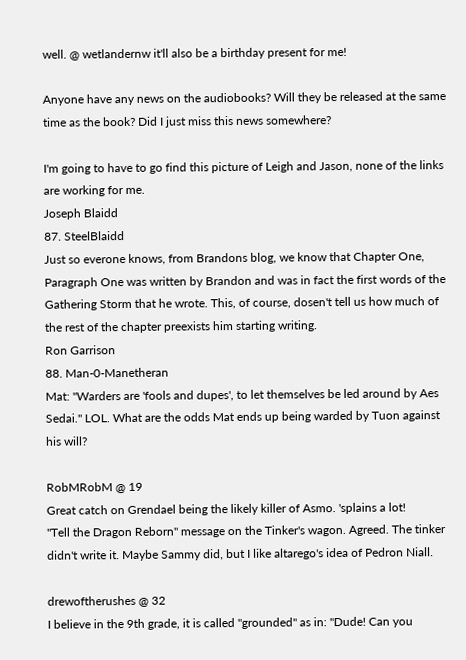well. @ wetlandernw it'll also be a birthday present for me!

Anyone have any news on the audiobooks? Will they be released at the same time as the book? Did I just miss this news somewhere?

I'm going to have to go find this picture of Leigh and Jason, none of the links are working for me.
Joseph Blaidd
87. SteelBlaidd
Just so everone knows, from Brandons blog, we know that Chapter One, Paragraph One was written by Brandon and was in fact the first words of the Gathering Storm that he wrote. This, of course, dosen't tell us how much of the rest of the chapter preexists him starting writing.
Ron Garrison
88. Man-0-Manetheran
Mat: "Warders are 'fools and dupes', to let themselves be led around by Aes Sedai." LOL. What are the odds Mat ends up being warded by Tuon against his will?

RobMRobM @ 19
Great catch on Grendael being the likely killer of Asmo. 'splains a lot!
"Tell the Dragon Reborn" message on the Tinker's wagon. Agreed. The tinker didn't write it. Maybe Sammy did, but I like altarego's idea of Pedron Niall.

drewoftherushes @ 32
I believe in the 9th grade, it is called "grounded" as in: "Dude! Can you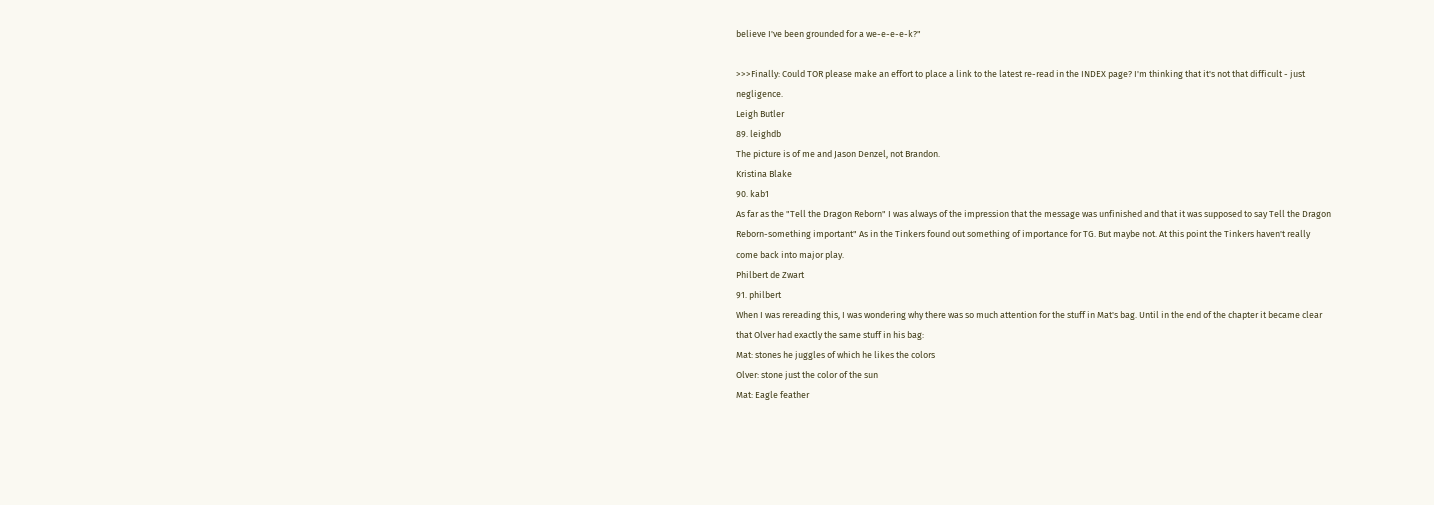believe I've been grounded for a we-e-e-e-k?"

>>>Finally: Could TOR please make an effort to place a link to the latest re-read in the INDEX page? I'm thinking that it's not that difficult - just negligence.
Leigh Butler
89. leighdb
The picture is of me and Jason Denzel, not Brandon.
Kristina Blake
90. kab1
As far as the "Tell the Dragon Reborn" I was always of the impression that the message was unfinished and that it was supposed to say Tell the Dragon Reborn-something important" As in the Tinkers found out something of importance for TG. But maybe not. At this point the Tinkers haven't really come back into major play.
Philbert de Zwart
91. philbert
When I was rereading this, I was wondering why there was so much attention for the stuff in Mat's bag. Until in the end of the chapter it became clear that Olver had exactly the same stuff in his bag:
Mat: stones he juggles of which he likes the colors
Olver: stone just the color of the sun
Mat: Eagle feather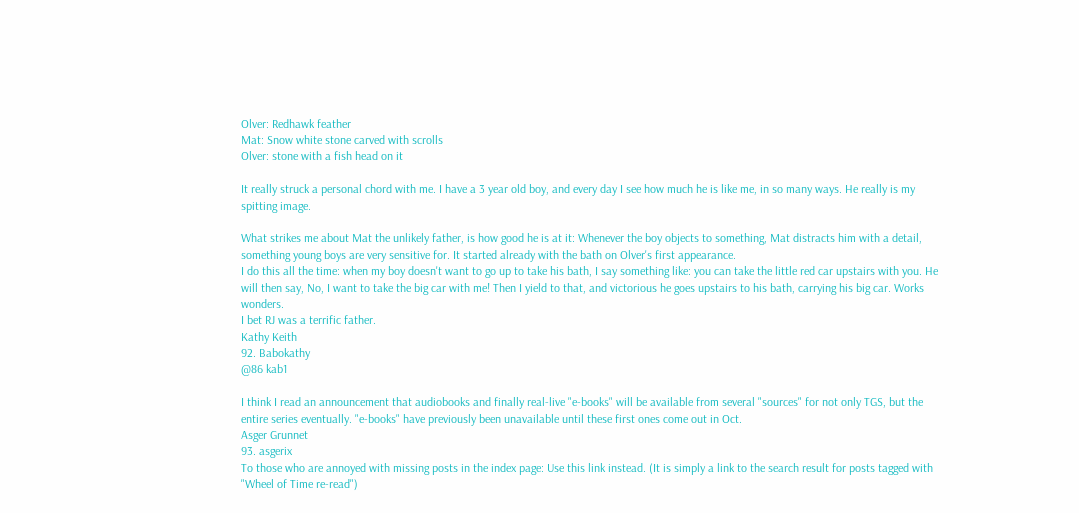Olver: Redhawk feather
Mat: Snow white stone carved with scrolls
Olver: stone with a fish head on it

It really struck a personal chord with me. I have a 3 year old boy, and every day I see how much he is like me, in so many ways. He really is my spitting image.

What strikes me about Mat the unlikely father, is how good he is at it: Whenever the boy objects to something, Mat distracts him with a detail, something young boys are very sensitive for. It started already with the bath on Olver's first appearance.
I do this all the time: when my boy doesn't want to go up to take his bath, I say something like: you can take the little red car upstairs with you. He will then say, No, I want to take the big car with me! Then I yield to that, and victorious he goes upstairs to his bath, carrying his big car. Works wonders.
I bet RJ was a terrific father.
Kathy Keith
92. Babokathy
@86 kab1

I think I read an announcement that audiobooks and finally real-live "e-books" will be available from several "sources" for not only TGS, but the entire series eventually. "e-books" have previously been unavailable until these first ones come out in Oct.
Asger Grunnet
93. asgerix
To those who are annoyed with missing posts in the index page: Use this link instead. (It is simply a link to the search result for posts tagged with "Wheel of Time re-read")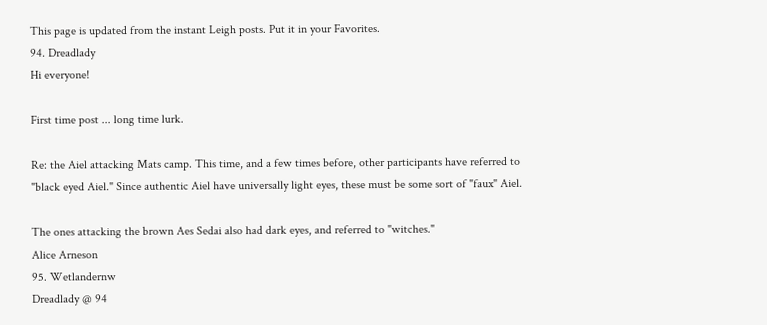This page is updated from the instant Leigh posts. Put it in your Favorites.
94. Dreadlady
Hi everyone!

First time post ... long time lurk.

Re: the Aiel attacking Mats camp. This time, and a few times before, other participants have referred to "black eyed Aiel." Since authentic Aiel have universally light eyes, these must be some sort of "faux" Aiel.

The ones attacking the brown Aes Sedai also had dark eyes, and referred to "witches."
Alice Arneson
95. Wetlandernw
Dreadlady @ 94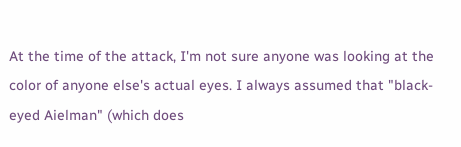At the time of the attack, I'm not sure anyone was looking at the color of anyone else's actual eyes. I always assumed that "black-eyed Aielman" (which does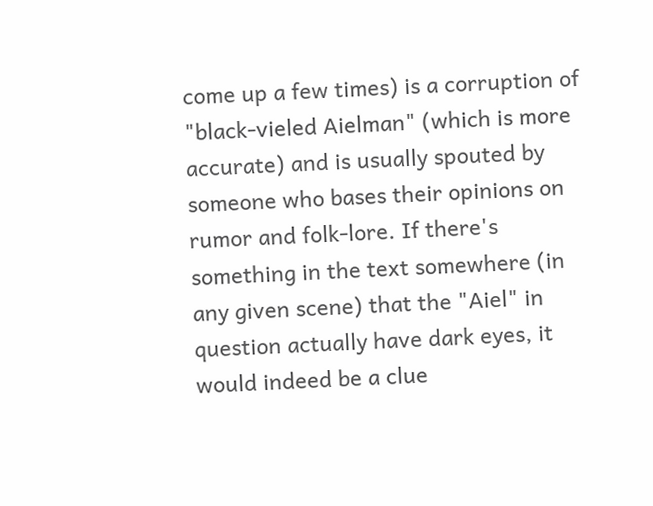come up a few times) is a corruption of "black-vieled Aielman" (which is more accurate) and is usually spouted by someone who bases their opinions on rumor and folk-lore. If there's something in the text somewhere (in any given scene) that the "Aiel" in question actually have dark eyes, it would indeed be a clue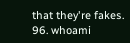that they're fakes.
96. whoami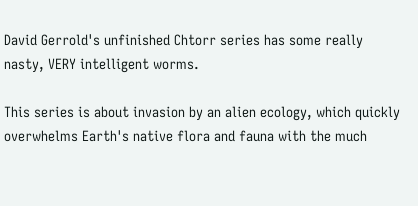David Gerrold's unfinished Chtorr series has some really nasty, VERY intelligent worms.

This series is about invasion by an alien ecology, which quickly overwhelms Earth's native flora and fauna with the much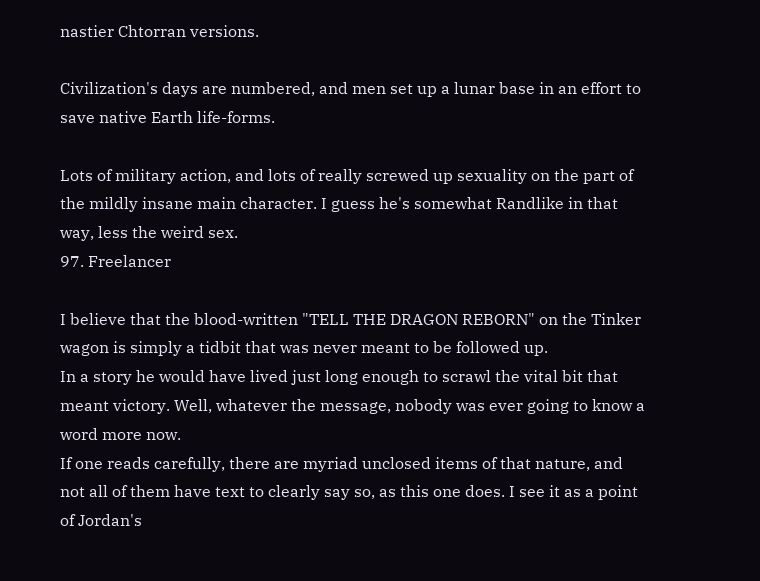nastier Chtorran versions.

Civilization's days are numbered, and men set up a lunar base in an effort to save native Earth life-forms.

Lots of military action, and lots of really screwed up sexuality on the part of the mildly insane main character. I guess he's somewhat Randlike in that way, less the weird sex.
97. Freelancer

I believe that the blood-written "TELL THE DRAGON REBORN" on the Tinker wagon is simply a tidbit that was never meant to be followed up.
In a story he would have lived just long enough to scrawl the vital bit that meant victory. Well, whatever the message, nobody was ever going to know a word more now.
If one reads carefully, there are myriad unclosed items of that nature, and not all of them have text to clearly say so, as this one does. I see it as a point of Jordan's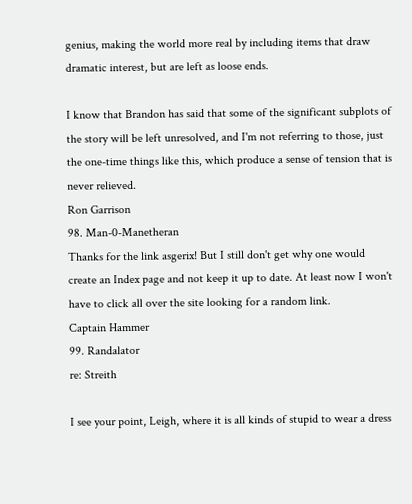genius, making the world more real by including items that draw dramatic interest, but are left as loose ends.

I know that Brandon has said that some of the significant subplots of the story will be left unresolved, and I'm not referring to those, just the one-time things like this, which produce a sense of tension that is never relieved.
Ron Garrison
98. Man-0-Manetheran
Thanks for the link asgerix! But I still don't get why one would create an Index page and not keep it up to date. At least now I won't have to click all over the site looking for a random link.
Captain Hammer
99. Randalator
re: Streith

I see your point, Leigh, where it is all kinds of stupid to wear a dress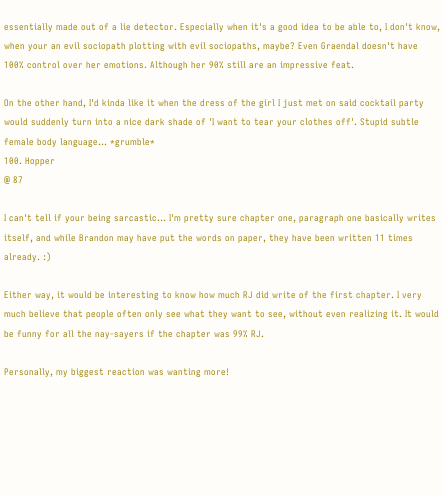essentially made out of a lie detector. Especially when it's a good idea to be able to, I don't know, when your an evil sociopath plotting with evil sociopaths, maybe? Even Graendal doesn't have 100% control over her emotions. Although her 90% still are an impressive feat.

On the other hand, I'd kinda like it when the dress of the girl I just met on said cocktail party would suddenly turn into a nice dark shade of 'I want to tear your clothes off'. Stupid subtle female body language... *grumble*
100. Hopper
@ 87

I can't tell if your being sarcastic... I'm pretty sure chapter one, paragraph one basically writes itself, and while Brandon may have put the words on paper, they have been written 11 times already. :)

Either way, it would be interesting to know how much RJ did write of the first chapter. I very much believe that people often only see what they want to see, without even realizing it. It would be funny for all the nay-sayers if the chapter was 99% RJ.

Personally, my biggest reaction was wanting more!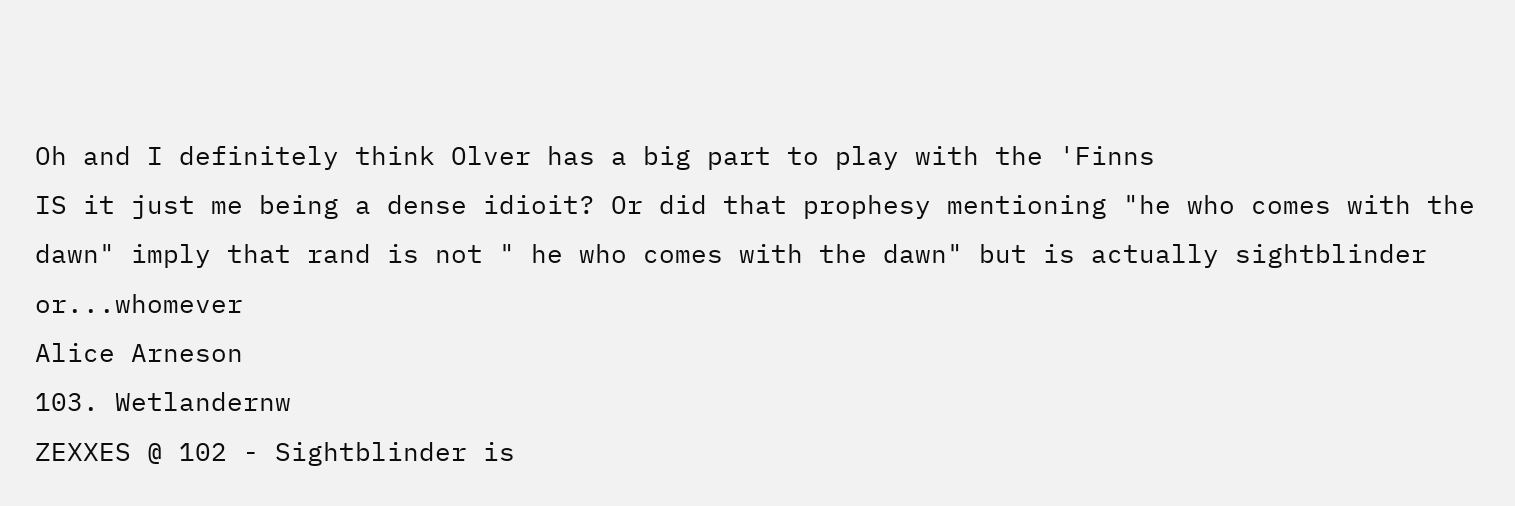Oh and I definitely think Olver has a big part to play with the 'Finns
IS it just me being a dense idioit? Or did that prophesy mentioning "he who comes with the dawn" imply that rand is not " he who comes with the dawn" but is actually sightblinder or...whomever
Alice Arneson
103. Wetlandernw
ZEXXES @ 102 - Sightblinder is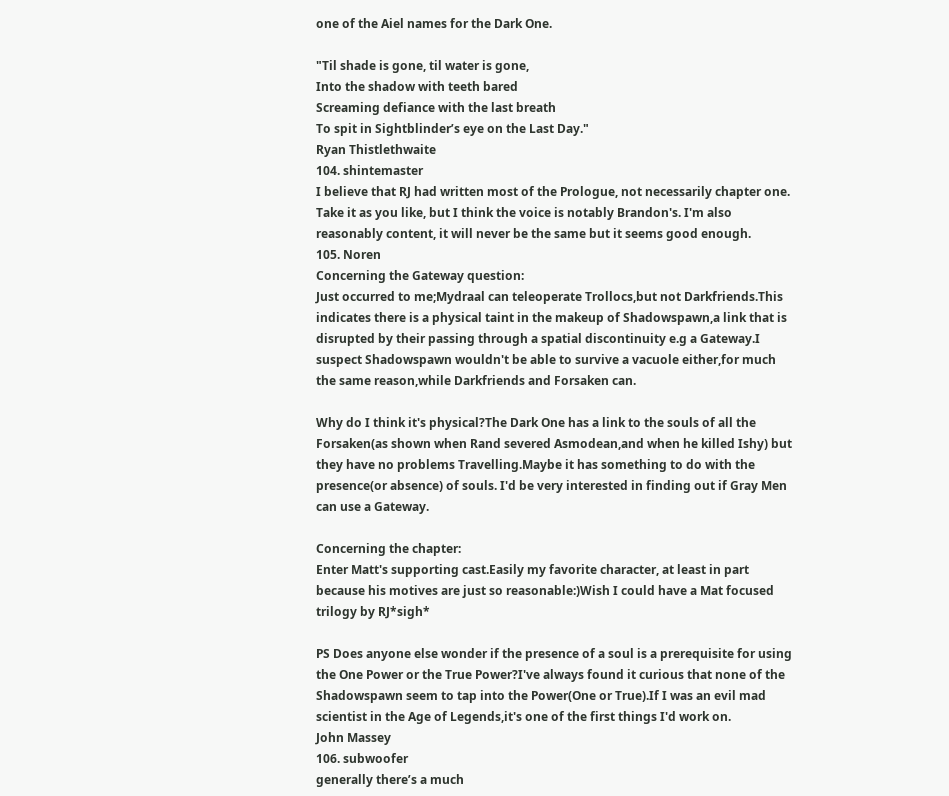one of the Aiel names for the Dark One.

"Til shade is gone, til water is gone,
Into the shadow with teeth bared
Screaming defiance with the last breath
To spit in Sightblinder’s eye on the Last Day."
Ryan Thistlethwaite
104. shintemaster
I believe that RJ had written most of the Prologue, not necessarily chapter one. Take it as you like, but I think the voice is notably Brandon's. I'm also reasonably content, it will never be the same but it seems good enough.
105. Noren
Concerning the Gateway question:
Just occurred to me;Mydraal can teleoperate Trollocs,but not Darkfriends.This indicates there is a physical taint in the makeup of Shadowspawn,a link that is disrupted by their passing through a spatial discontinuity e.g a Gateway.I suspect Shadowspawn wouldn't be able to survive a vacuole either,for much the same reason,while Darkfriends and Forsaken can.

Why do I think it's physical?The Dark One has a link to the souls of all the Forsaken(as shown when Rand severed Asmodean,and when he killed Ishy) but they have no problems Travelling.Maybe it has something to do with the presence(or absence) of souls. I'd be very interested in finding out if Gray Men can use a Gateway.

Concerning the chapter:
Enter Matt's supporting cast.Easily my favorite character, at least in part because his motives are just so reasonable:)Wish I could have a Mat focused trilogy by RJ*sigh*

PS Does anyone else wonder if the presence of a soul is a prerequisite for using the One Power or the True Power?I've always found it curious that none of the Shadowspawn seem to tap into the Power(One or True).If I was an evil mad scientist in the Age of Legends,it's one of the first things I'd work on.
John Massey
106. subwoofer
generally there’s a much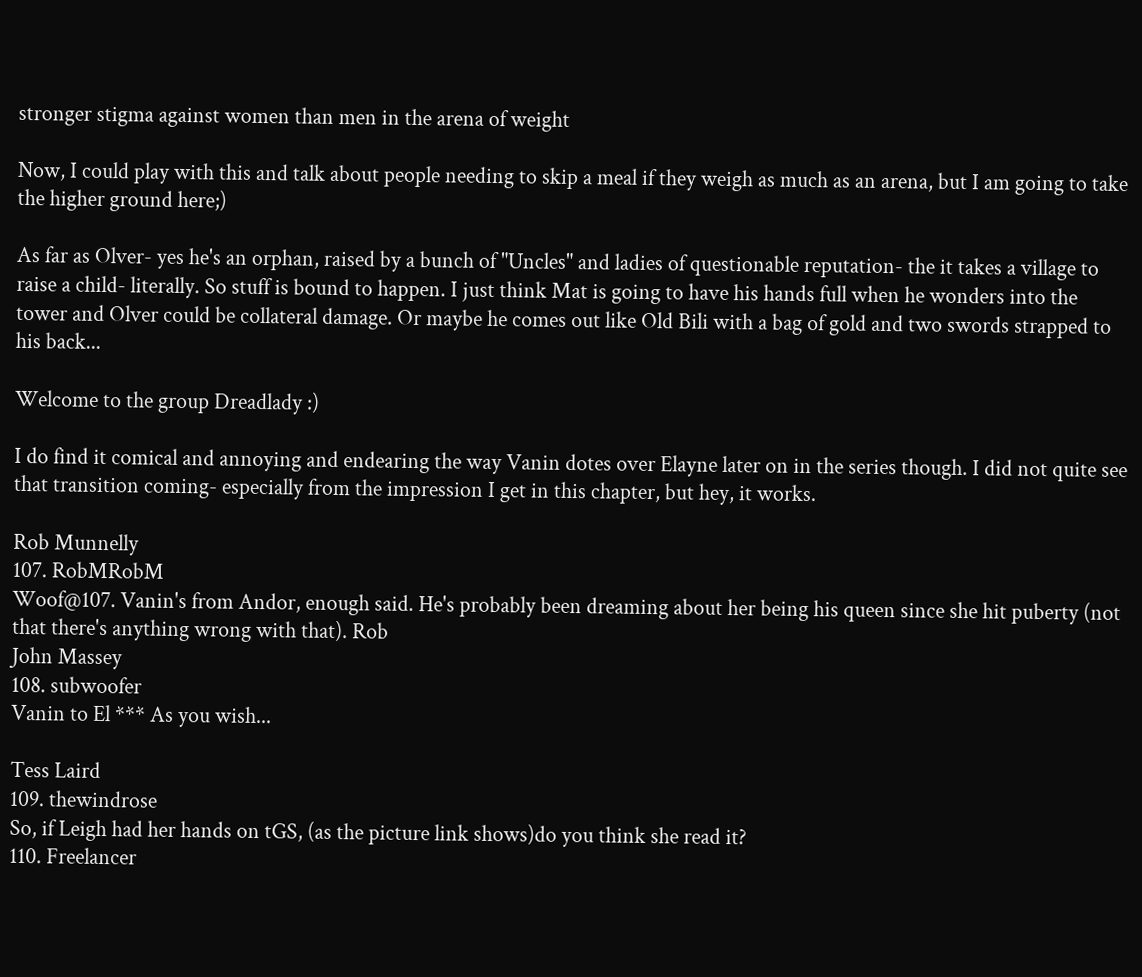stronger stigma against women than men in the arena of weight

Now, I could play with this and talk about people needing to skip a meal if they weigh as much as an arena, but I am going to take the higher ground here;)

As far as Olver- yes he's an orphan, raised by a bunch of "Uncles" and ladies of questionable reputation- the it takes a village to raise a child- literally. So stuff is bound to happen. I just think Mat is going to have his hands full when he wonders into the tower and Olver could be collateral damage. Or maybe he comes out like Old Bili with a bag of gold and two swords strapped to his back...

Welcome to the group Dreadlady :)

I do find it comical and annoying and endearing the way Vanin dotes over Elayne later on in the series though. I did not quite see that transition coming- especially from the impression I get in this chapter, but hey, it works.

Rob Munnelly
107. RobMRobM
Woof@107. Vanin's from Andor, enough said. He's probably been dreaming about her being his queen since she hit puberty (not that there's anything wrong with that). Rob
John Massey
108. subwoofer
Vanin to El *** As you wish...

Tess Laird
109. thewindrose
So, if Leigh had her hands on tGS, (as the picture link shows)do you think she read it?
110. Freelancer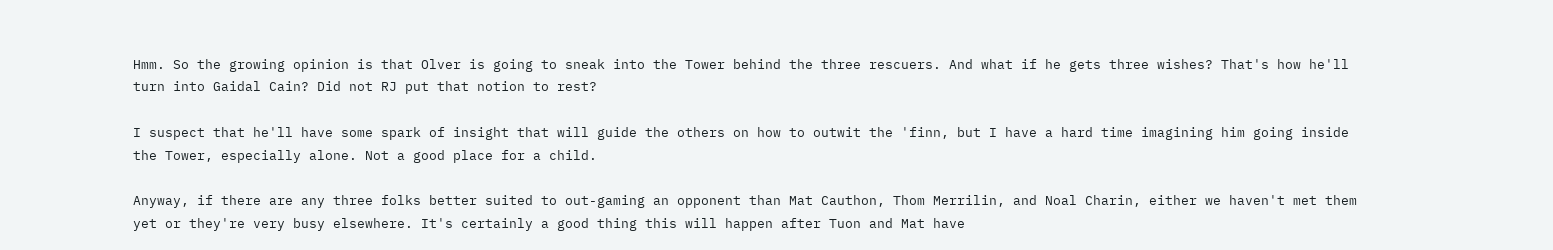Hmm. So the growing opinion is that Olver is going to sneak into the Tower behind the three rescuers. And what if he gets three wishes? That's how he'll turn into Gaidal Cain? Did not RJ put that notion to rest?

I suspect that he'll have some spark of insight that will guide the others on how to outwit the 'finn, but I have a hard time imagining him going inside the Tower, especially alone. Not a good place for a child.

Anyway, if there are any three folks better suited to out-gaming an opponent than Mat Cauthon, Thom Merrilin, and Noal Charin, either we haven't met them yet or they're very busy elsewhere. It's certainly a good thing this will happen after Tuon and Mat have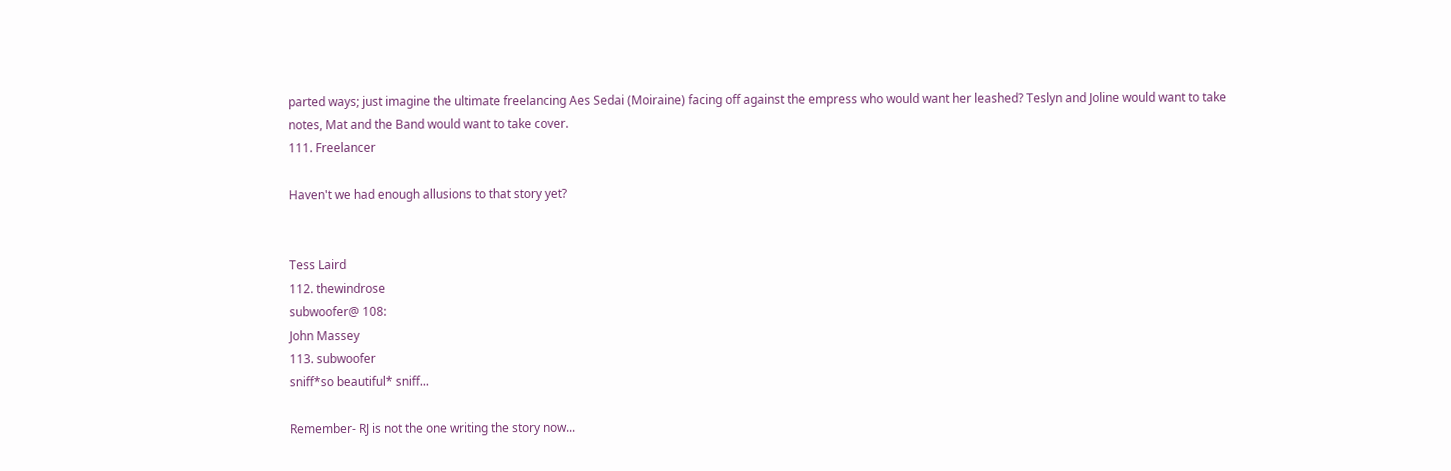parted ways; just imagine the ultimate freelancing Aes Sedai (Moiraine) facing off against the empress who would want her leashed? Teslyn and Joline would want to take notes, Mat and the Band would want to take cover.
111. Freelancer

Haven't we had enough allusions to that story yet?


Tess Laird
112. thewindrose
subwoofer@ 108:
John Massey
113. subwoofer
sniff*so beautiful* sniff...

Remember- RJ is not the one writing the story now...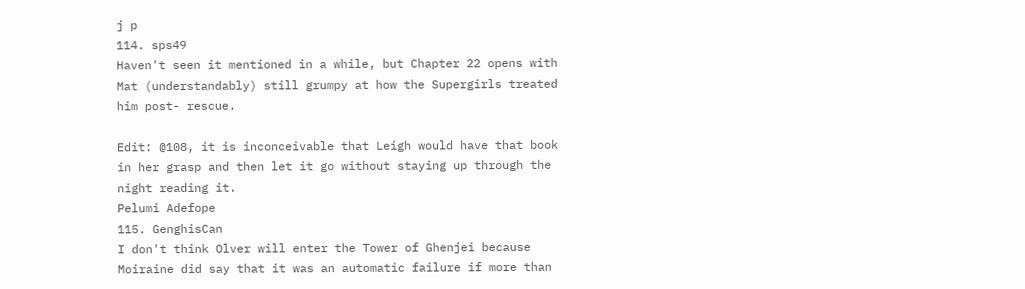j p
114. sps49
Haven't seen it mentioned in a while, but Chapter 22 opens with Mat (understandably) still grumpy at how the Supergirls treated him post- rescue.

Edit: @108, it is inconceivable that Leigh would have that book in her grasp and then let it go without staying up through the night reading it.
Pelumi Adefope
115. GenghisCan
I don't think Olver will enter the Tower of Ghenjei because Moiraine did say that it was an automatic failure if more than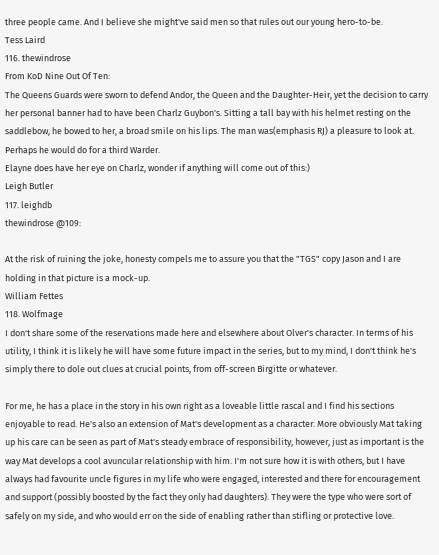three people came. And I believe she might've said men so that rules out our young hero-to-be.
Tess Laird
116. thewindrose
From KoD Nine Out Of Ten:
The Queens Guards were sworn to defend Andor, the Queen and the Daughter-Heir, yet the decision to carry her personal banner had to have been Charlz Guybon's. Sitting a tall bay with his helmet resting on the saddlebow, he bowed to her, a broad smile on his lips. The man was(emphasis RJ) a pleasure to look at. Perhaps he would do for a third Warder.
Elayne does have her eye on Charlz, wonder if anything will come out of this:)
Leigh Butler
117. leighdb
thewindrose @109:

At the risk of ruining the joke, honesty compels me to assure you that the "TGS" copy Jason and I are holding in that picture is a mock-up.
William Fettes
118. Wolfmage
I don't share some of the reservations made here and elsewhere about Olver's character. In terms of his utility, I think it is likely he will have some future impact in the series, but to my mind, I don't think he's simply there to dole out clues at crucial points, from off-screen Birgitte or whatever.

For me, he has a place in the story in his own right as a loveable little rascal and I find his sections enjoyable to read. He's also an extension of Mat's development as a character. More obviously Mat taking up his care can be seen as part of Mat's steady embrace of responsibility, however, just as important is the way Mat develops a cool avuncular relationship with him. I'm not sure how it is with others, but I have always had favourite uncle figures in my life who were engaged, interested and there for encouragement and support (possibly boosted by the fact they only had daughters). They were the type who were sort of safely on my side, and who would err on the side of enabling rather than stifling or protective love.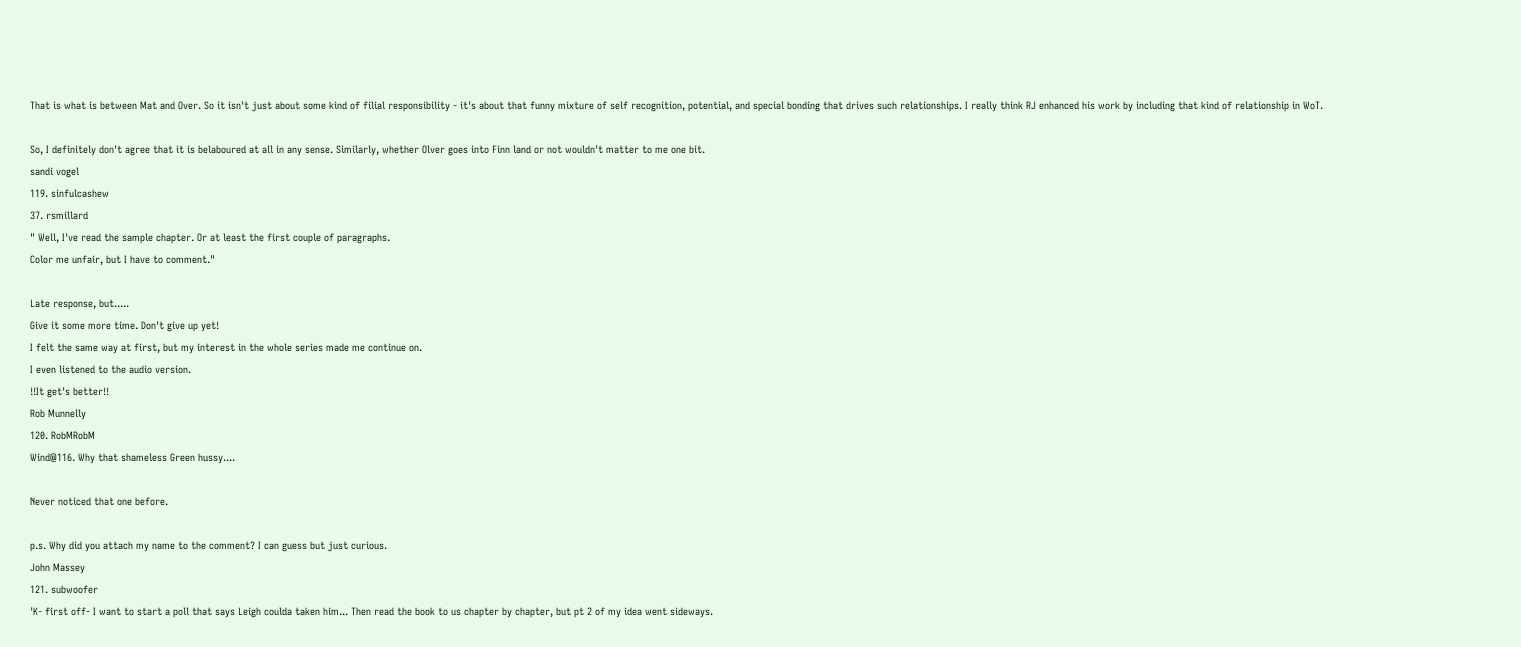That is what is between Mat and Over. So it isn't just about some kind of filial responsibility - it's about that funny mixture of self recognition, potential, and special bonding that drives such relationships. I really think RJ enhanced his work by including that kind of relationship in WoT.

So, I definitely don't agree that it is belaboured at all in any sense. Similarly, whether Olver goes into Finn land or not wouldn't matter to me one bit.
sandi vogel
119. sinfulcashew
37. rsmillard
" Well, I've read the sample chapter. Or at least the first couple of paragraphs.
Color me unfair, but I have to comment."

Late response, but.....
Give it some more time. Don't give up yet!
I felt the same way at first, but my interest in the whole series made me continue on.
I even listened to the audio version.
!!It get's better!!
Rob Munnelly
120. RobMRobM
Wind@116. Why that shameless Green hussy....

Never noticed that one before.

p.s. Why did you attach my name to the comment? I can guess but just curious.
John Massey
121. subwoofer
'K- first off- I want to start a poll that says Leigh coulda taken him... Then read the book to us chapter by chapter, but pt 2 of my idea went sideways.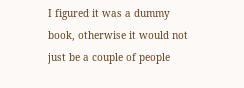I figured it was a dummy book, otherwise it would not just be a couple of people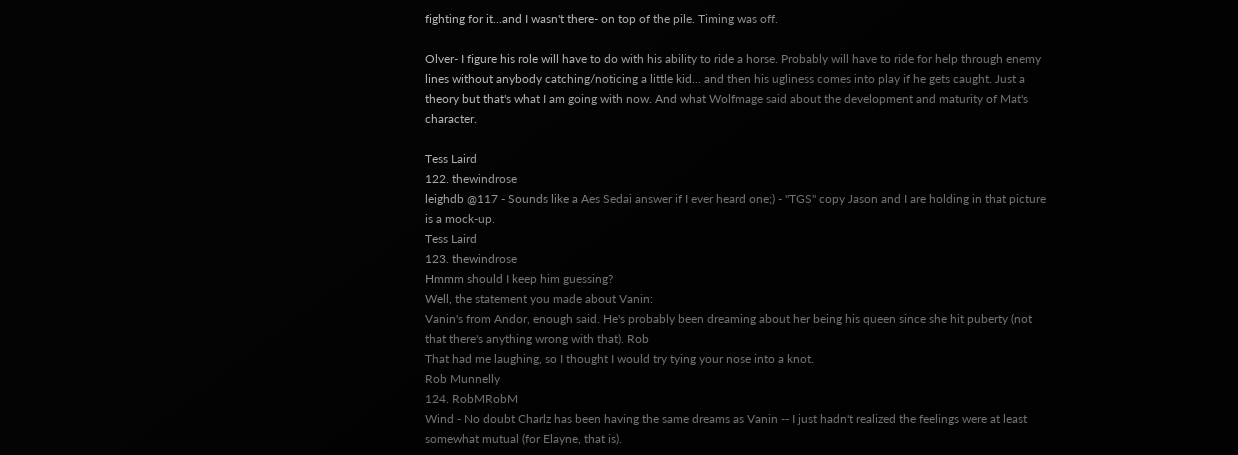fighting for it...and I wasn't there- on top of the pile. Timing was off.

Olver- I figure his role will have to do with his ability to ride a horse. Probably will have to ride for help through enemy lines without anybody catching/noticing a little kid... and then his ugliness comes into play if he gets caught. Just a theory but that's what I am going with now. And what Wolfmage said about the development and maturity of Mat's character.

Tess Laird
122. thewindrose
leighdb @117 - Sounds like a Aes Sedai answer if I ever heard one;) - "TGS" copy Jason and I are holding in that picture is a mock-up.
Tess Laird
123. thewindrose
Hmmm should I keep him guessing?
Well, the statement you made about Vanin:
Vanin's from Andor, enough said. He's probably been dreaming about her being his queen since she hit puberty (not that there's anything wrong with that). Rob
That had me laughing, so I thought I would try tying your nose into a knot.
Rob Munnelly
124. RobMRobM
Wind - No doubt Charlz has been having the same dreams as Vanin -- I just hadn't realized the feelings were at least somewhat mutual (for Elayne, that is).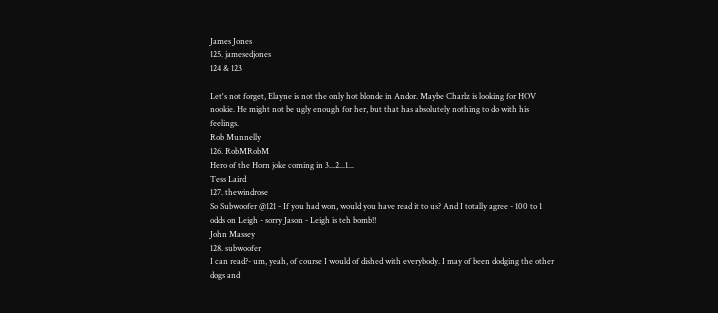James Jones
125. jamesedjones
124 & 123

Let's not forget, Elayne is not the only hot blonde in Andor. Maybe Charlz is looking for HOV nookie. He might not be ugly enough for her, but that has absolutely nothing to do with his feelings.
Rob Munnelly
126. RobMRobM
Hero of the Horn joke coming in 3...2...1...
Tess Laird
127. thewindrose
So Subwoofer @121 - If you had won, would you have read it to us? And I totally agree - 100 to 1 odds on Leigh - sorry Jason - Leigh is teh bomb!!
John Massey
128. subwoofer
I can read?- um, yeah, of course I would of dished with everybody. I may of been dodging the other dogs and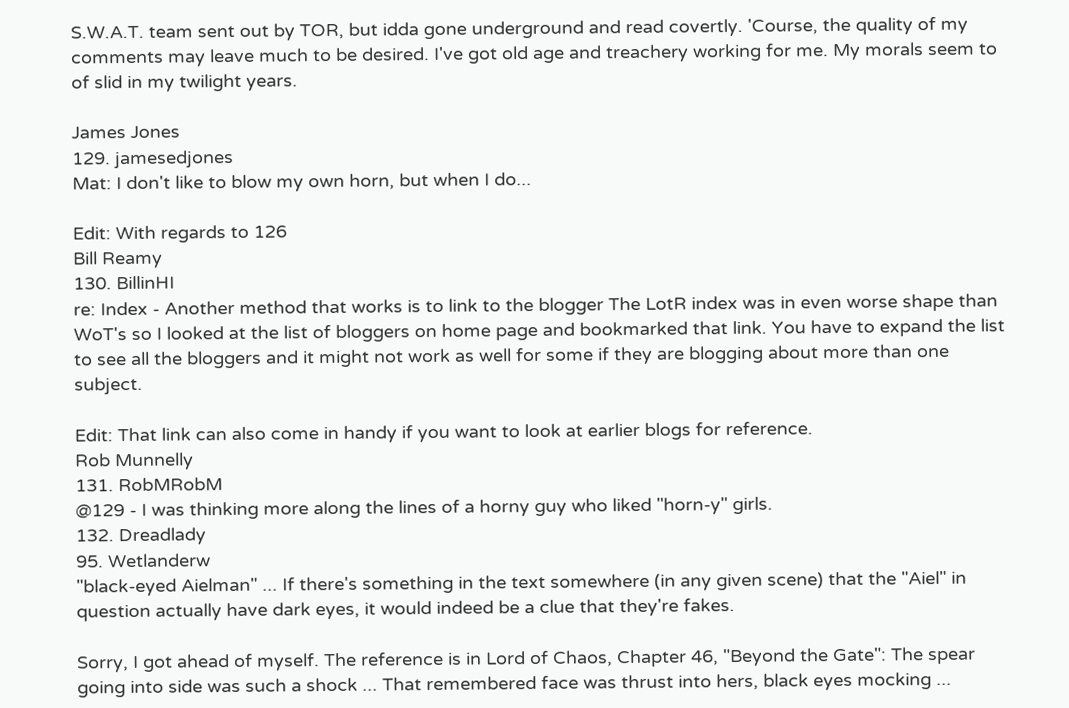S.W.A.T. team sent out by TOR, but idda gone underground and read covertly. 'Course, the quality of my comments may leave much to be desired. I've got old age and treachery working for me. My morals seem to of slid in my twilight years.

James Jones
129. jamesedjones
Mat: I don't like to blow my own horn, but when I do...

Edit: With regards to 126
Bill Reamy
130. BillinHI
re: Index - Another method that works is to link to the blogger The LotR index was in even worse shape than WoT's so I looked at the list of bloggers on home page and bookmarked that link. You have to expand the list to see all the bloggers and it might not work as well for some if they are blogging about more than one subject.

Edit: That link can also come in handy if you want to look at earlier blogs for reference.
Rob Munnelly
131. RobMRobM
@129 - I was thinking more along the lines of a horny guy who liked "horn-y" girls.
132. Dreadlady
95. Wetlanderw
"black-eyed Aielman" ... If there's something in the text somewhere (in any given scene) that the "Aiel" in question actually have dark eyes, it would indeed be a clue that they're fakes.

Sorry, I got ahead of myself. The reference is in Lord of Chaos, Chapter 46, "Beyond the Gate": The spear going into side was such a shock ... That remembered face was thrust into hers, black eyes mocking ...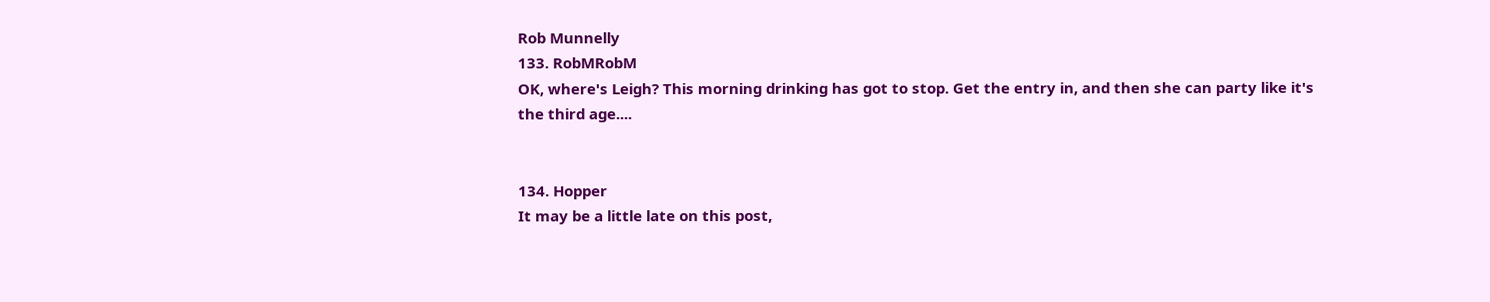Rob Munnelly
133. RobMRobM
OK, where's Leigh? This morning drinking has got to stop. Get the entry in, and then she can party like it's the third age....


134. Hopper
It may be a little late on this post,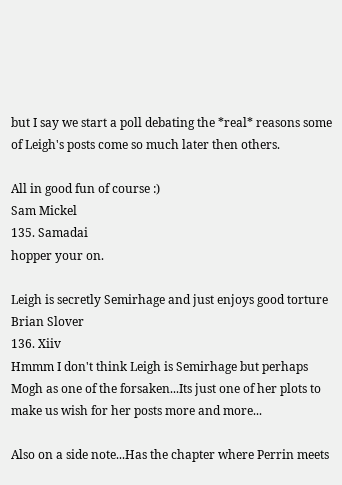but I say we start a poll debating the *real* reasons some of Leigh's posts come so much later then others.

All in good fun of course :)
Sam Mickel
135. Samadai
hopper your on.

Leigh is secretly Semirhage and just enjoys good torture
Brian Slover
136. Xiiv
Hmmm I don't think Leigh is Semirhage but perhaps Mogh as one of the forsaken...Its just one of her plots to make us wish for her posts more and more...

Also on a side note...Has the chapter where Perrin meets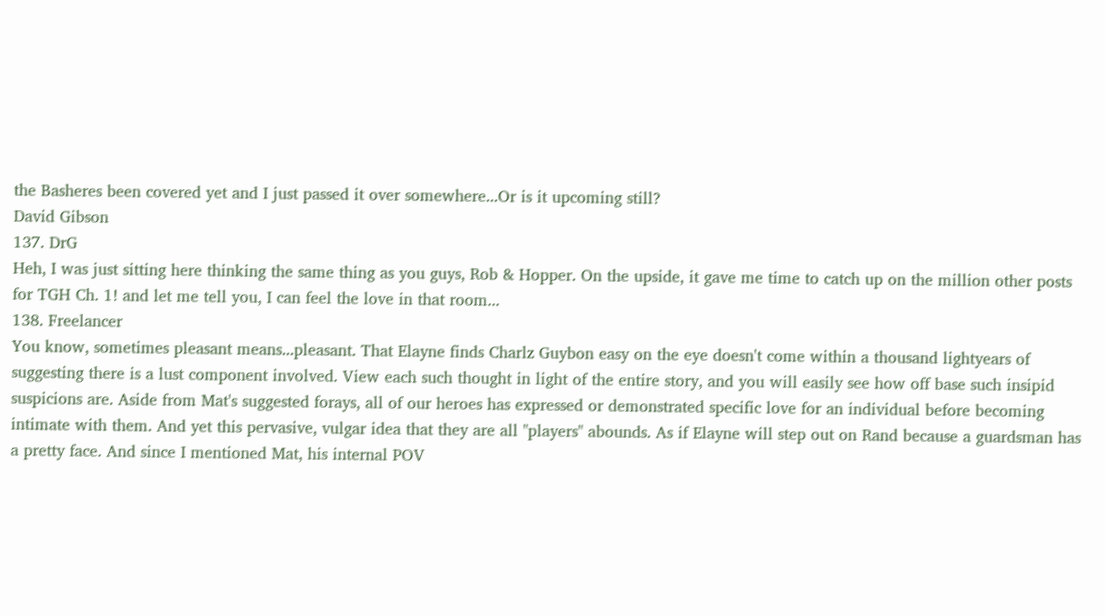the Basheres been covered yet and I just passed it over somewhere...Or is it upcoming still?
David Gibson
137. DrG
Heh, I was just sitting here thinking the same thing as you guys, Rob & Hopper. On the upside, it gave me time to catch up on the million other posts for TGH Ch. 1! and let me tell you, I can feel the love in that room...
138. Freelancer
You know, sometimes pleasant means...pleasant. That Elayne finds Charlz Guybon easy on the eye doesn't come within a thousand lightyears of suggesting there is a lust component involved. View each such thought in light of the entire story, and you will easily see how off base such insipid suspicions are. Aside from Mat's suggested forays, all of our heroes has expressed or demonstrated specific love for an individual before becoming intimate with them. And yet this pervasive, vulgar idea that they are all "players" abounds. As if Elayne will step out on Rand because a guardsman has a pretty face. And since I mentioned Mat, his internal POV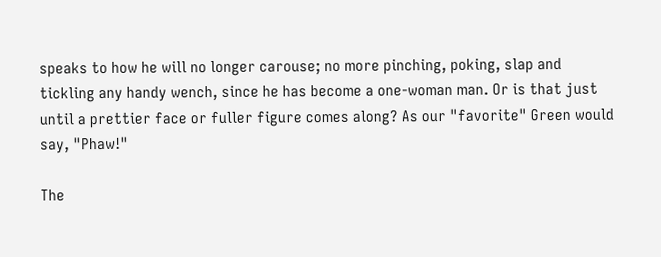speaks to how he will no longer carouse; no more pinching, poking, slap and tickling any handy wench, since he has become a one-woman man. Or is that just until a prettier face or fuller figure comes along? As our "favorite" Green would say, "Phaw!"

The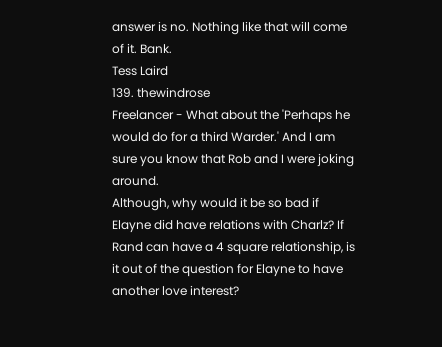answer is no. Nothing like that will come of it. Bank.
Tess Laird
139. thewindrose
Freelancer - What about the 'Perhaps he would do for a third Warder.' And I am sure you know that Rob and I were joking around.
Although, why would it be so bad if Elayne did have relations with Charlz? If Rand can have a 4 square relationship, is it out of the question for Elayne to have another love interest?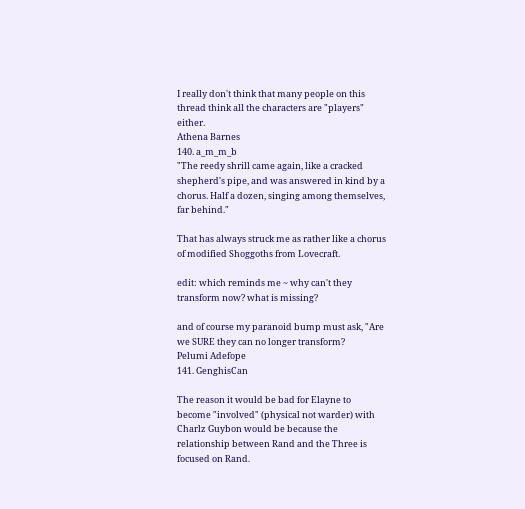I really don't think that many people on this thread think all the characters are "players" either.
Athena Barnes
140. a_m_m_b
"The reedy shrill came again, like a cracked shepherd's pipe, and was answered in kind by a chorus. Half a dozen, singing among themselves, far behind."

That has always struck me as rather like a chorus of modified Shoggoths from Lovecraft.

edit: which reminds me ~ why can't they transform now? what is missing?

and of course my paranoid bump must ask, "Are we SURE they can no longer transform?
Pelumi Adefope
141. GenghisCan

The reason it would be bad for Elayne to become "involved" (physical not warder) with Charlz Guybon would be because the relationship between Rand and the Three is focused on Rand.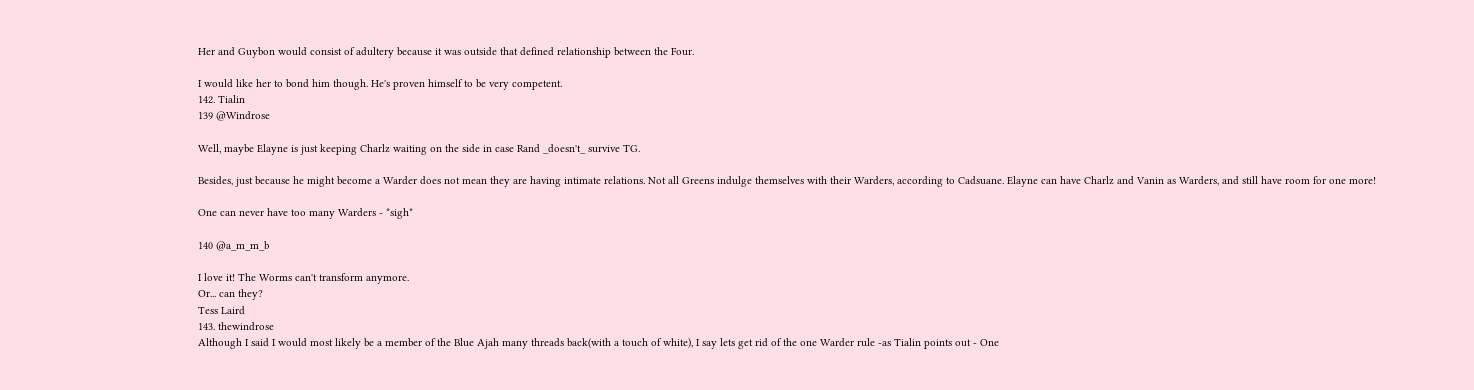Her and Guybon would consist of adultery because it was outside that defined relationship between the Four.

I would like her to bond him though. He's proven himself to be very competent.
142. Tialin
139 @Windrose

Well, maybe Elayne is just keeping Charlz waiting on the side in case Rand _doesn't_ survive TG.

Besides, just because he might become a Warder does not mean they are having intimate relations. Not all Greens indulge themselves with their Warders, according to Cadsuane. Elayne can have Charlz and Vanin as Warders, and still have room for one more!

One can never have too many Warders - *sigh*

140 @a_m_m_b

I love it! The Worms can't transform anymore.
Or... can they?
Tess Laird
143. thewindrose
Although I said I would most likely be a member of the Blue Ajah many threads back(with a touch of white), I say lets get rid of the one Warder rule -as Tialin points out - One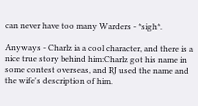can never have too many Warders - *sigh*.

Anyways - Charlz ia a cool character, and there is a nice true story behind him:Charlz got his name in some contest overseas, and RJ used the name and the wife's description of him.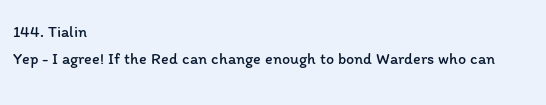144. Tialin
Yep - I agree! If the Red can change enough to bond Warders who can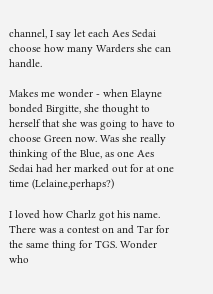channel, I say let each Aes Sedai choose how many Warders she can handle.

Makes me wonder - when Elayne bonded Birgitte, she thought to herself that she was going to have to choose Green now. Was she really thinking of the Blue, as one Aes Sedai had her marked out for at one time (Lelaine,perhaps?)

I loved how Charlz got his name. There was a contest on and Tar for the same thing for TGS. Wonder who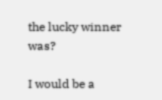the lucky winner was?

I would be a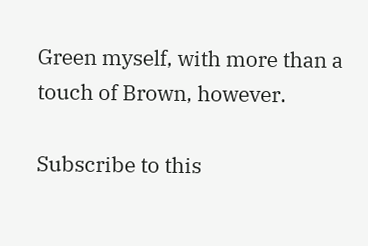Green myself, with more than a touch of Brown, however.

Subscribe to this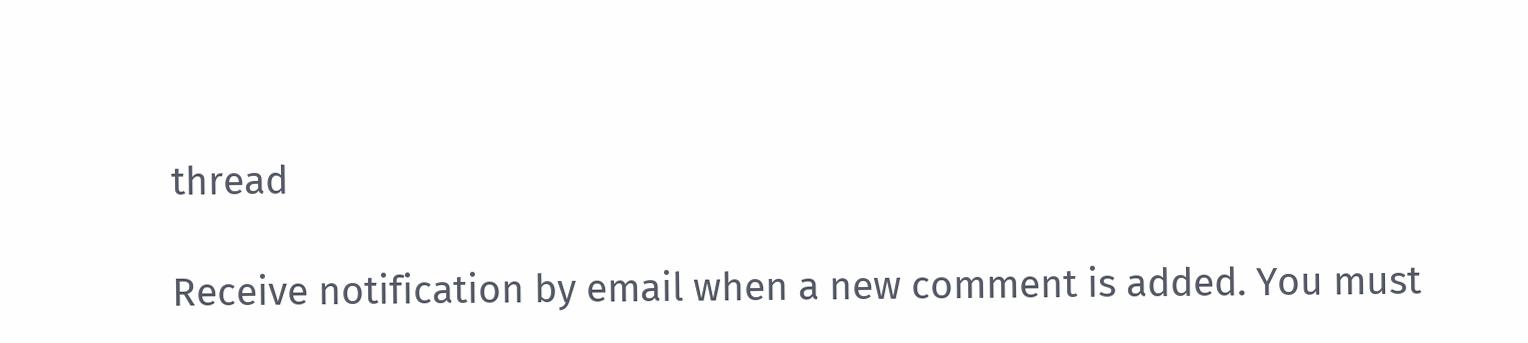thread

Receive notification by email when a new comment is added. You must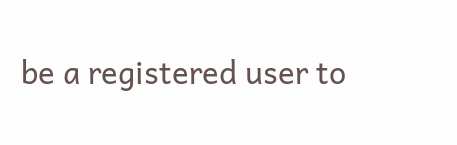be a registered user to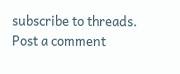subscribe to threads.
Post a comment